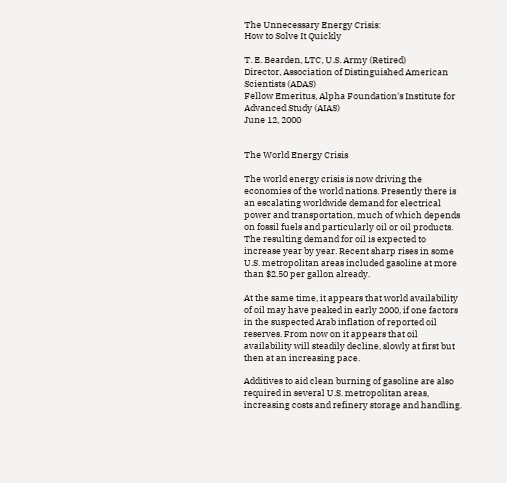The Unnecessary Energy Crisis:
How to Solve It Quickly

T. E. Bearden, LTC, U.S. Army (Retired)
Director, Association of Distinguished American Scientists (ADAS)
Fellow Emeritus, Alpha Foundation's Institute for Advanced Study (AIAS)
June 12, 2000


The World Energy Crisis

The world energy crisis is now driving the economies of the world nations. Presently there is an escalating worldwide demand for electrical power and transportation, much of which depends on fossil fuels and particularly oil or oil products. The resulting demand for oil is expected to increase year by year. Recent sharp rises in some U.S. metropolitan areas included gasoline at more than $2.50 per gallon already.

At the same time, it appears that world availability of oil may have peaked in early 2000, if one factors in the suspected Arab inflation of reported oil reserves. From now on it appears that oil availability will steadily decline, slowly at first but then at an increasing pace.

Additives to aid clean burning of gasoline are also required in several U.S. metropolitan areas, increasing costs and refinery storage and handling.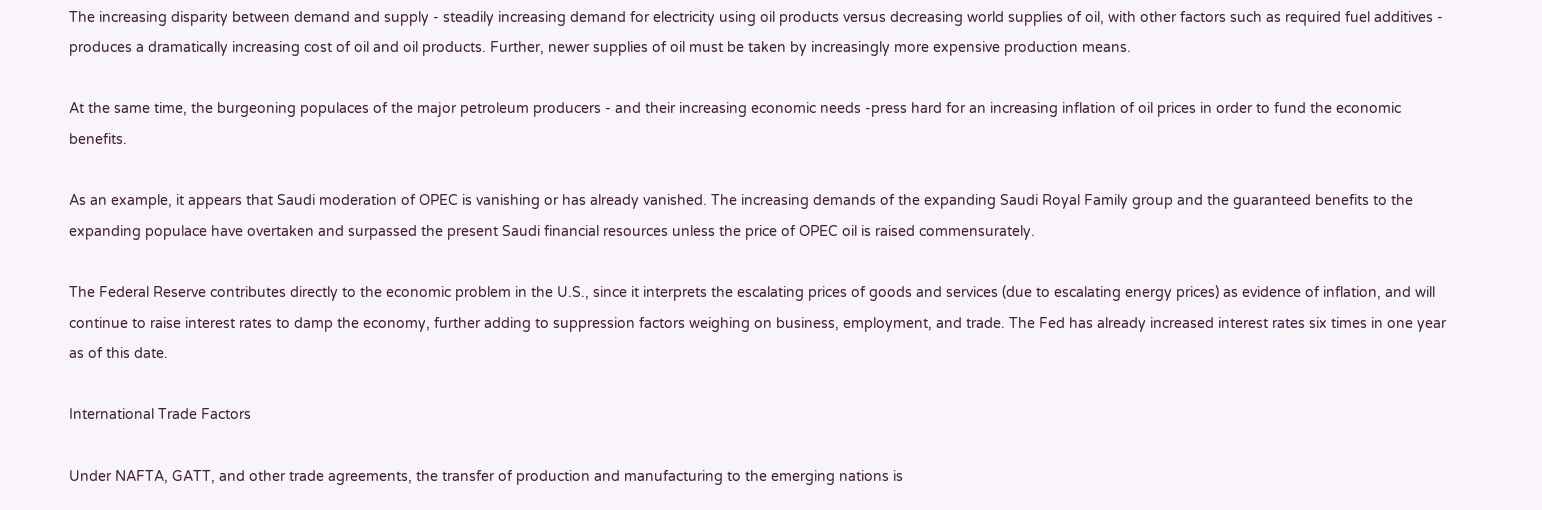The increasing disparity between demand and supply - steadily increasing demand for electricity using oil products versus decreasing world supplies of oil, with other factors such as required fuel additives - produces a dramatically increasing cost of oil and oil products. Further, newer supplies of oil must be taken by increasingly more expensive production means.

At the same time, the burgeoning populaces of the major petroleum producers - and their increasing economic needs -press hard for an increasing inflation of oil prices in order to fund the economic benefits.

As an example, it appears that Saudi moderation of OPEC is vanishing or has already vanished. The increasing demands of the expanding Saudi Royal Family group and the guaranteed benefits to the expanding populace have overtaken and surpassed the present Saudi financial resources unless the price of OPEC oil is raised commensurately.

The Federal Reserve contributes directly to the economic problem in the U.S., since it interprets the escalating prices of goods and services (due to escalating energy prices) as evidence of inflation, and will continue to raise interest rates to damp the economy, further adding to suppression factors weighing on business, employment, and trade. The Fed has already increased interest rates six times in one year as of this date.

International Trade Factors

Under NAFTA, GATT, and other trade agreements, the transfer of production and manufacturing to the emerging nations is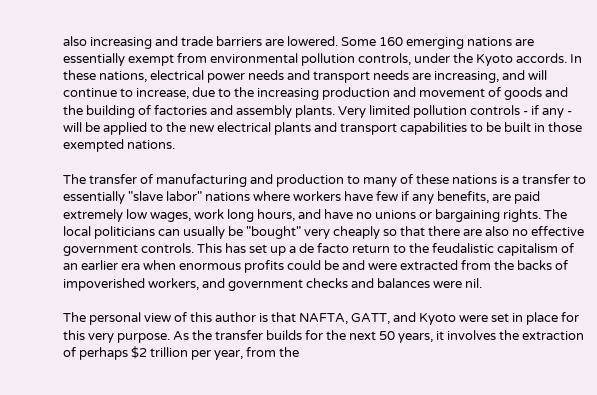also increasing and trade barriers are lowered. Some 160 emerging nations are essentially exempt from environmental pollution controls, under the Kyoto accords. In these nations, electrical power needs and transport needs are increasing, and will continue to increase, due to the increasing production and movement of goods and the building of factories and assembly plants. Very limited pollution controls - if any - will be applied to the new electrical plants and transport capabilities to be built in those exempted nations.

The transfer of manufacturing and production to many of these nations is a transfer to essentially "slave labor" nations where workers have few if any benefits, are paid extremely low wages, work long hours, and have no unions or bargaining rights. The local politicians can usually be "bought" very cheaply so that there are also no effective government controls. This has set up a de facto return to the feudalistic capitalism of an earlier era when enormous profits could be and were extracted from the backs of impoverished workers, and government checks and balances were nil.

The personal view of this author is that NAFTA, GATT, and Kyoto were set in place for this very purpose. As the transfer builds for the next 50 years, it involves the extraction of perhaps $2 trillion per year, from the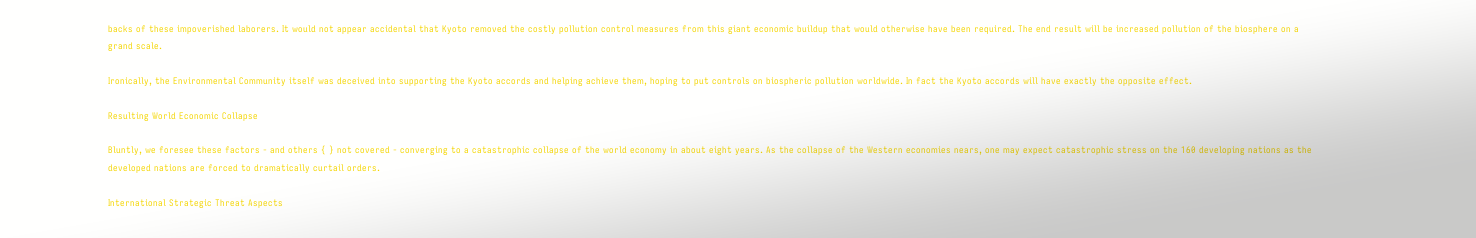backs of these impoverished laborers. It would not appear accidental that Kyoto removed the costly pollution control measures from this giant economic buildup that would otherwise have been required. The end result will be increased pollution of the biosphere on a grand scale.

Ironically, the Environmental Community itself was deceived into supporting the Kyoto accords and helping achieve them, hoping to put controls on biospheric pollution worldwide. In fact the Kyoto accords will have exactly the opposite effect.

Resulting World Economic Collapse

Bluntly, we foresee these factors - and others { } not covered - converging to a catastrophic collapse of the world economy in about eight years. As the collapse of the Western economies nears, one may expect catastrophic stress on the 160 developing nations as the developed nations are forced to dramatically curtail orders.

International Strategic Threat Aspects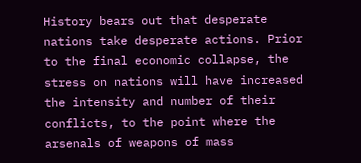History bears out that desperate nations take desperate actions. Prior to the final economic collapse, the stress on nations will have increased the intensity and number of their conflicts, to the point where the arsenals of weapons of mass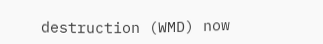destruction (WMD) now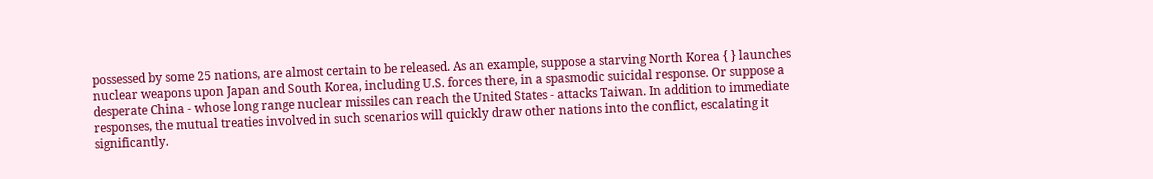possessed by some 25 nations, are almost certain to be released. As an example, suppose a starving North Korea { } launches nuclear weapons upon Japan and South Korea, including U.S. forces there, in a spasmodic suicidal response. Or suppose a desperate China - whose long range nuclear missiles can reach the United States - attacks Taiwan. In addition to immediate responses, the mutual treaties involved in such scenarios will quickly draw other nations into the conflict, escalating it significantly.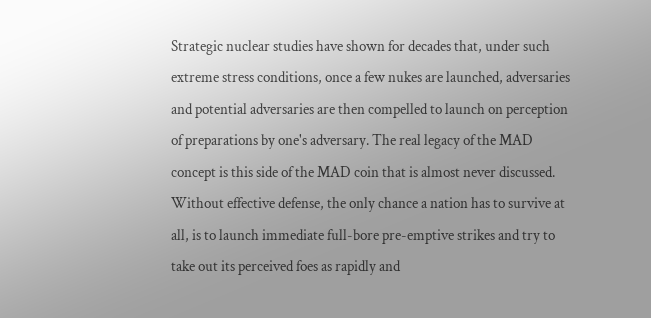Strategic nuclear studies have shown for decades that, under such extreme stress conditions, once a few nukes are launched, adversaries and potential adversaries are then compelled to launch on perception of preparations by one's adversary. The real legacy of the MAD concept is this side of the MAD coin that is almost never discussed. Without effective defense, the only chance a nation has to survive at all, is to launch immediate full-bore pre-emptive strikes and try to take out its perceived foes as rapidly and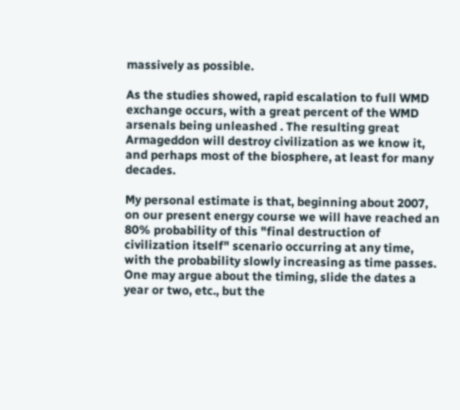massively as possible.

As the studies showed, rapid escalation to full WMD exchange occurs, with a great percent of the WMD arsenals being unleashed . The resulting great Armageddon will destroy civilization as we know it, and perhaps most of the biosphere, at least for many decades.

My personal estimate is that, beginning about 2007, on our present energy course we will have reached an 80% probability of this "final destruction of civilization itself" scenario occurring at any time, with the probability slowly increasing as time passes. One may argue about the timing, slide the dates a year or two, etc., but the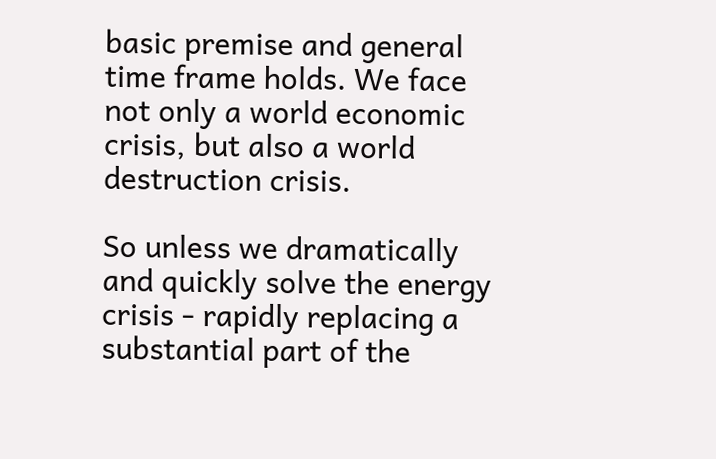basic premise and general time frame holds. We face not only a world economic crisis, but also a world destruction crisis.

So unless we dramatically and quickly solve the energy crisis - rapidly replacing a substantial part of the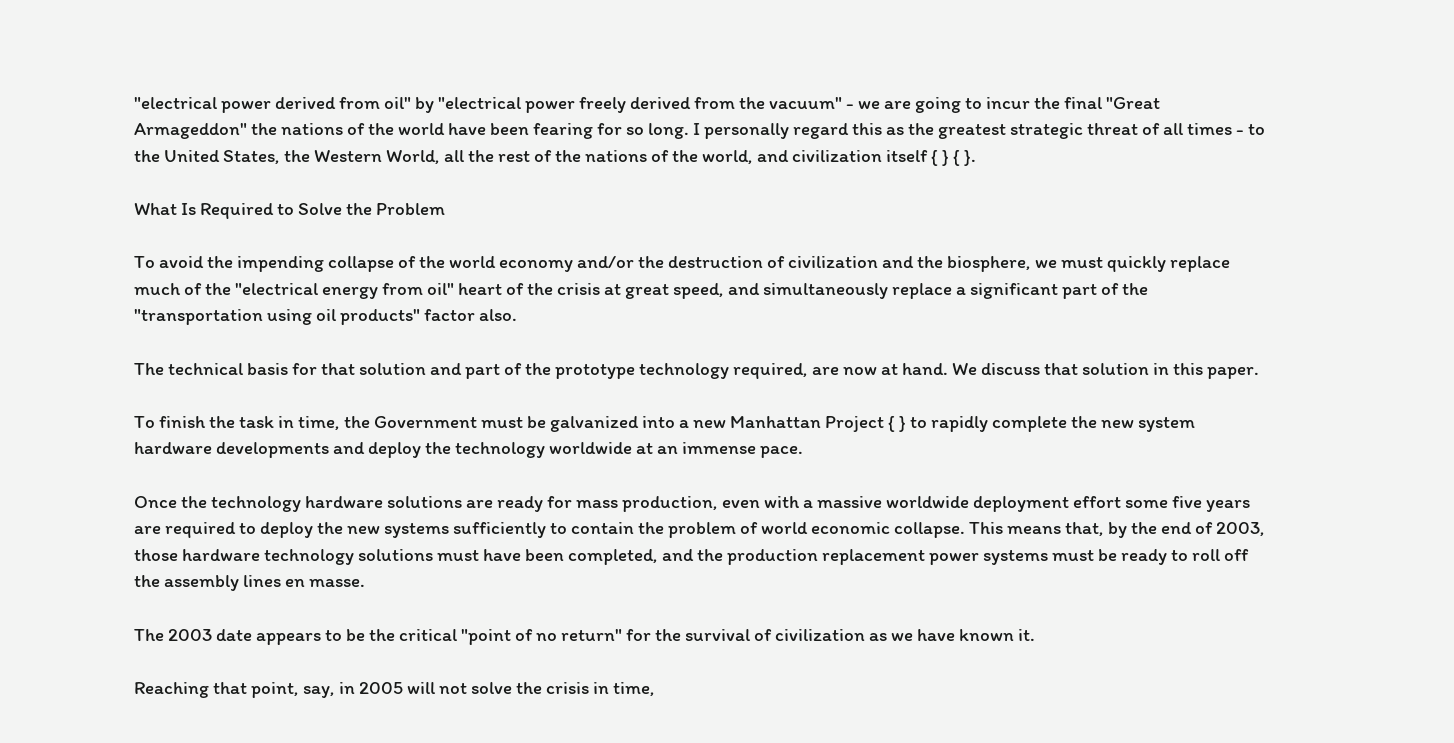"electrical power derived from oil" by "electrical power freely derived from the vacuum" - we are going to incur the final "Great Armageddon" the nations of the world have been fearing for so long. I personally regard this as the greatest strategic threat of all times - to the United States, the Western World, all the rest of the nations of the world, and civilization itself { } { }.

What Is Required to Solve the Problem

To avoid the impending collapse of the world economy and/or the destruction of civilization and the biosphere, we must quickly replace much of the "electrical energy from oil" heart of the crisis at great speed, and simultaneously replace a significant part of the "transportation using oil products" factor also.

The technical basis for that solution and part of the prototype technology required, are now at hand. We discuss that solution in this paper.

To finish the task in time, the Government must be galvanized into a new Manhattan Project { } to rapidly complete the new system hardware developments and deploy the technology worldwide at an immense pace.

Once the technology hardware solutions are ready for mass production, even with a massive worldwide deployment effort some five years are required to deploy the new systems sufficiently to contain the problem of world economic collapse. This means that, by the end of 2003, those hardware technology solutions must have been completed, and the production replacement power systems must be ready to roll off the assembly lines en masse.

The 2003 date appears to be the critical "point of no return" for the survival of civilization as we have known it.

Reaching that point, say, in 2005 will not solve the crisis in time,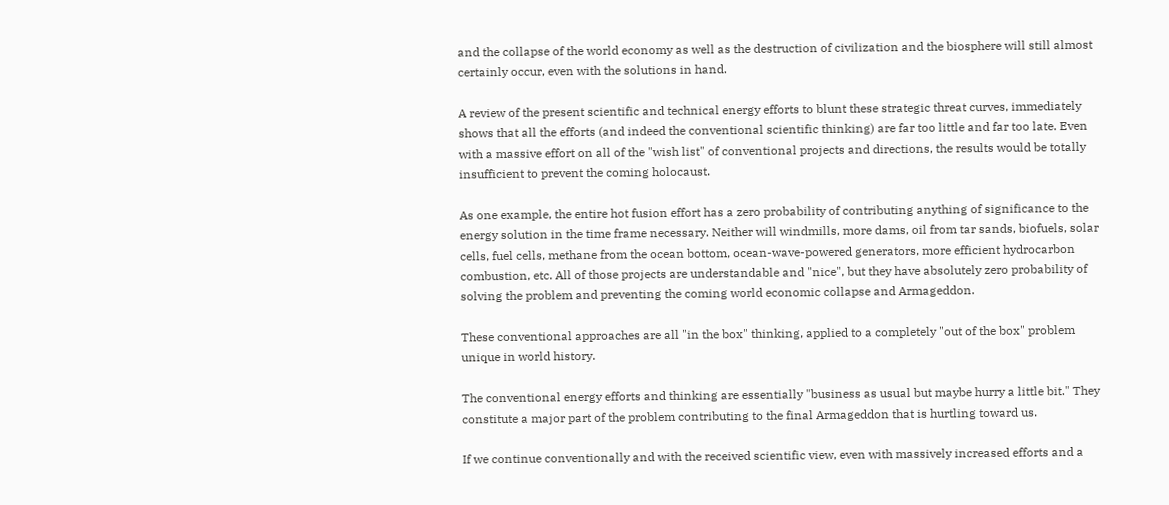and the collapse of the world economy as well as the destruction of civilization and the biosphere will still almost certainly occur, even with the solutions in hand.

A review of the present scientific and technical energy efforts to blunt these strategic threat curves, immediately shows that all the efforts (and indeed the conventional scientific thinking) are far too little and far too late. Even with a massive effort on all of the "wish list" of conventional projects and directions, the results would be totally insufficient to prevent the coming holocaust.

As one example, the entire hot fusion effort has a zero probability of contributing anything of significance to the energy solution in the time frame necessary. Neither will windmills, more dams, oil from tar sands, biofuels, solar cells, fuel cells, methane from the ocean bottom, ocean-wave-powered generators, more efficient hydrocarbon combustion, etc. All of those projects are understandable and "nice", but they have absolutely zero probability of solving the problem and preventing the coming world economic collapse and Armageddon.

These conventional approaches are all "in the box" thinking, applied to a completely "out of the box" problem unique in world history.

The conventional energy efforts and thinking are essentially "business as usual but maybe hurry a little bit." They constitute a major part of the problem contributing to the final Armageddon that is hurtling toward us.

If we continue conventionally and with the received scientific view, even with massively increased efforts and a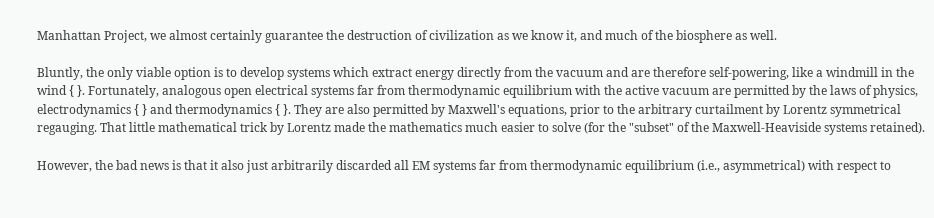Manhattan Project, we almost certainly guarantee the destruction of civilization as we know it, and much of the biosphere as well.

Bluntly, the only viable option is to develop systems which extract energy directly from the vacuum and are therefore self-powering, like a windmill in the wind { }. Fortunately, analogous open electrical systems far from thermodynamic equilibrium with the active vacuum are permitted by the laws of physics, electrodynamics { } and thermodynamics { }. They are also permitted by Maxwell's equations, prior to the arbitrary curtailment by Lorentz symmetrical regauging. That little mathematical trick by Lorentz made the mathematics much easier to solve (for the "subset" of the Maxwell-Heaviside systems retained).

However, the bad news is that it also just arbitrarily discarded all EM systems far from thermodynamic equilibrium (i.e., asymmetrical) with respect to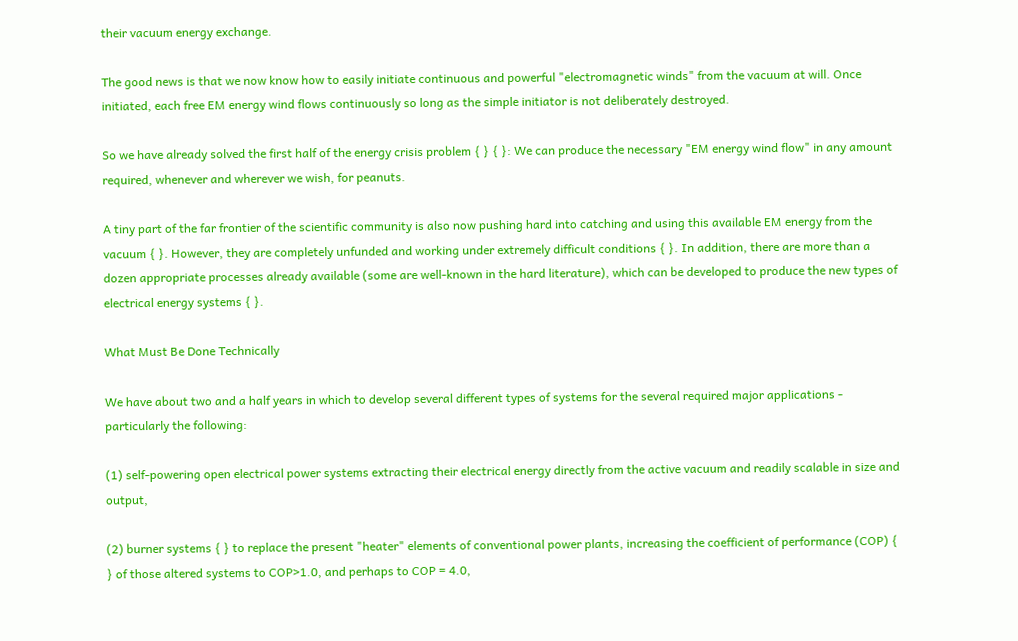their vacuum energy exchange.

The good news is that we now know how to easily initiate continuous and powerful "electromagnetic winds" from the vacuum at will. Once initiated, each free EM energy wind flows continuously so long as the simple initiator is not deliberately destroyed.

So we have already solved the first half of the energy crisis problem { } { }: We can produce the necessary "EM energy wind flow" in any amount required, whenever and wherever we wish, for peanuts.

A tiny part of the far frontier of the scientific community is also now pushing hard into catching and using this available EM energy from the vacuum { }. However, they are completely unfunded and working under extremely difficult conditions { }. In addition, there are more than a dozen appropriate processes already available (some are well-known in the hard literature), which can be developed to produce the new types of electrical energy systems { }.

What Must Be Done Technically

We have about two and a half years in which to develop several different types of systems for the several required major applications - particularly the following:

(1) self-powering open electrical power systems extracting their electrical energy directly from the active vacuum and readily scalable in size and output,

(2) burner systems { } to replace the present "heater" elements of conventional power plants, increasing the coefficient of performance (COP) { } of those altered systems to COP>1.0, and perhaps to COP = 4.0,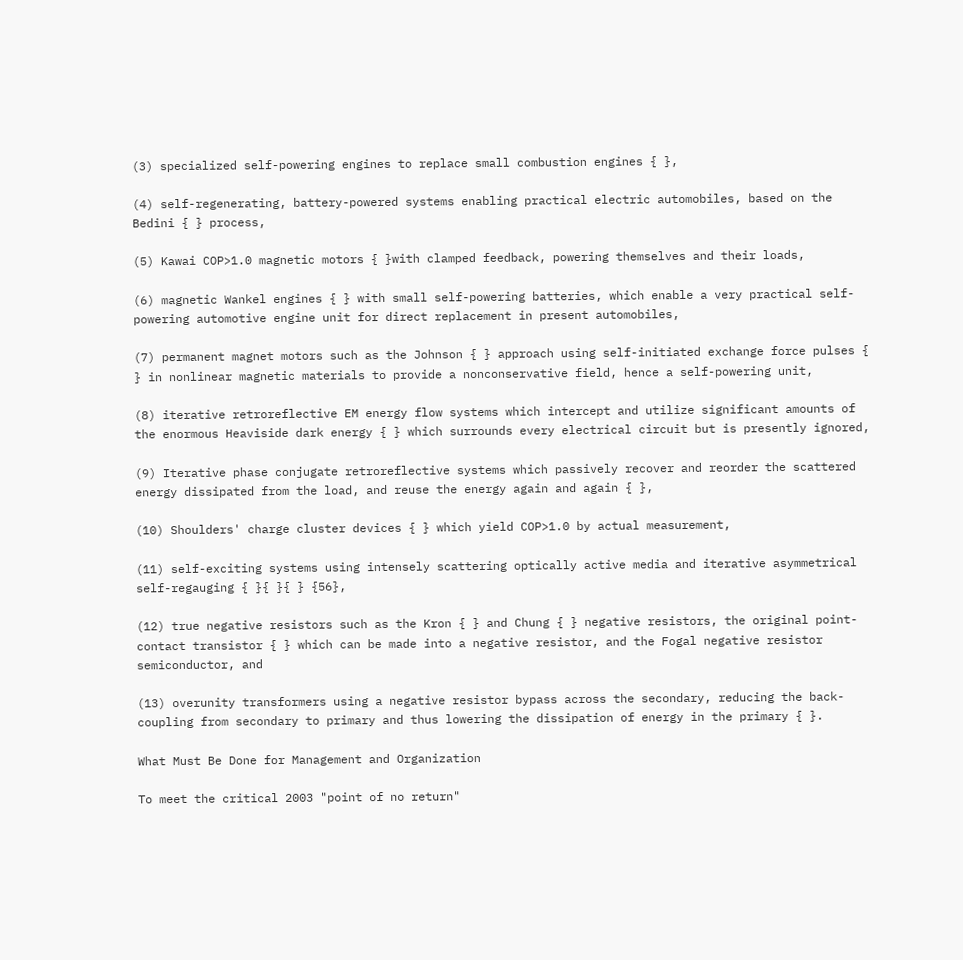(3) specialized self-powering engines to replace small combustion engines { },

(4) self-regenerating, battery-powered systems enabling practical electric automobiles, based on the Bedini { } process,

(5) Kawai COP>1.0 magnetic motors { }with clamped feedback, powering themselves and their loads,

(6) magnetic Wankel engines { } with small self-powering batteries, which enable a very practical self-powering automotive engine unit for direct replacement in present automobiles,

(7) permanent magnet motors such as the Johnson { } approach using self-initiated exchange force pulses { } in nonlinear magnetic materials to provide a nonconservative field, hence a self-powering unit,

(8) iterative retroreflective EM energy flow systems which intercept and utilize significant amounts of the enormous Heaviside dark energy { } which surrounds every electrical circuit but is presently ignored,

(9) Iterative phase conjugate retroreflective systems which passively recover and reorder the scattered energy dissipated from the load, and reuse the energy again and again { },

(10) Shoulders' charge cluster devices { } which yield COP>1.0 by actual measurement,

(11) self-exciting systems using intensely scattering optically active media and iterative asymmetrical self-regauging { }{ }{ } {56},

(12) true negative resistors such as the Kron { } and Chung { } negative resistors, the original point-contact transistor { } which can be made into a negative resistor, and the Fogal negative resistor semiconductor, and

(13) overunity transformers using a negative resistor bypass across the secondary, reducing the back-coupling from secondary to primary and thus lowering the dissipation of energy in the primary { }.

What Must Be Done for Management and Organization

To meet the critical 2003 "point of no return"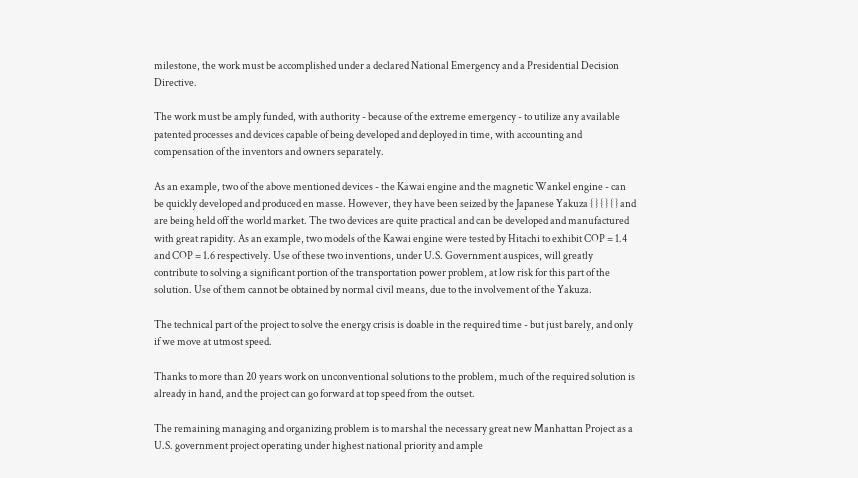milestone, the work must be accomplished under a declared National Emergency and a Presidential Decision Directive.

The work must be amply funded, with authority - because of the extreme emergency - to utilize any available patented processes and devices capable of being developed and deployed in time, with accounting and compensation of the inventors and owners separately.

As an example, two of the above mentioned devices - the Kawai engine and the magnetic Wankel engine - can be quickly developed and produced en masse. However, they have been seized by the Japanese Yakuza { } { } { } and are being held off the world market. The two devices are quite practical and can be developed and manufactured with great rapidity. As an example, two models of the Kawai engine were tested by Hitachi to exhibit COP = 1.4 and COP = 1.6 respectively. Use of these two inventions, under U.S. Government auspices, will greatly contribute to solving a significant portion of the transportation power problem, at low risk for this part of the solution. Use of them cannot be obtained by normal civil means, due to the involvement of the Yakuza.

The technical part of the project to solve the energy crisis is doable in the required time - but just barely, and only if we move at utmost speed.

Thanks to more than 20 years work on unconventional solutions to the problem, much of the required solution is already in hand, and the project can go forward at top speed from the outset.

The remaining managing and organizing problem is to marshal the necessary great new Manhattan Project as a U.S. government project operating under highest national priority and ample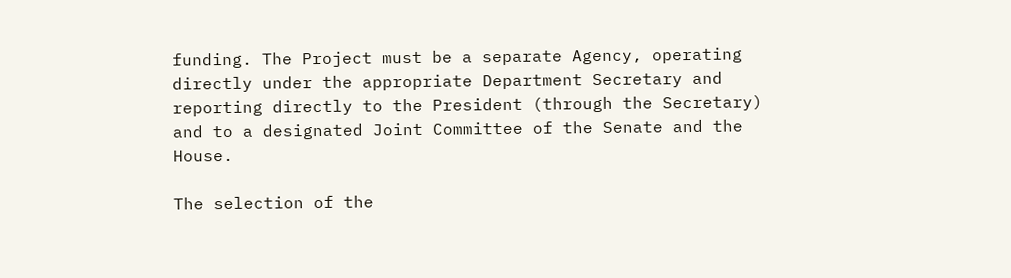funding. The Project must be a separate Agency, operating directly under the appropriate Department Secretary and reporting directly to the President (through the Secretary) and to a designated Joint Committee of the Senate and the House.

The selection of the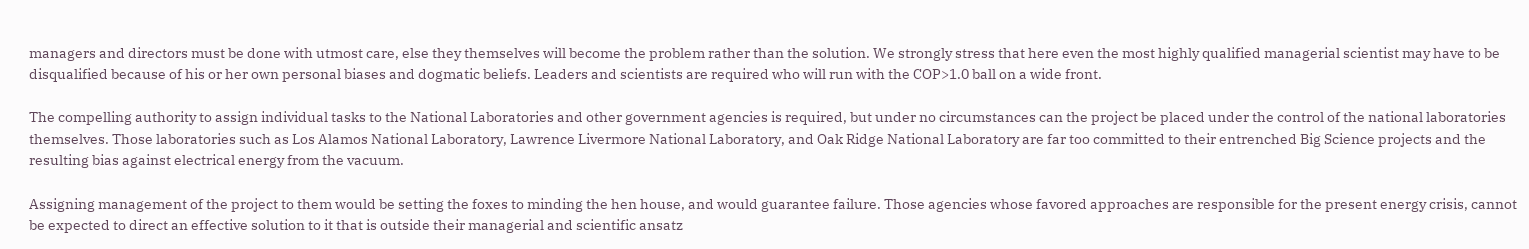managers and directors must be done with utmost care, else they themselves will become the problem rather than the solution. We strongly stress that here even the most highly qualified managerial scientist may have to be disqualified because of his or her own personal biases and dogmatic beliefs. Leaders and scientists are required who will run with the COP>1.0 ball on a wide front.

The compelling authority to assign individual tasks to the National Laboratories and other government agencies is required, but under no circumstances can the project be placed under the control of the national laboratories themselves. Those laboratories such as Los Alamos National Laboratory, Lawrence Livermore National Laboratory, and Oak Ridge National Laboratory are far too committed to their entrenched Big Science projects and the resulting bias against electrical energy from the vacuum.

Assigning management of the project to them would be setting the foxes to minding the hen house, and would guarantee failure. Those agencies whose favored approaches are responsible for the present energy crisis, cannot be expected to direct an effective solution to it that is outside their managerial and scientific ansatz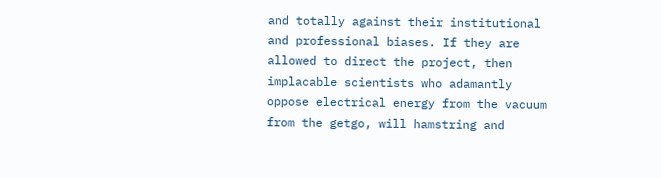and totally against their institutional and professional biases. If they are allowed to direct the project, then implacable scientists who adamantly oppose electrical energy from the vacuum from the getgo, will hamstring and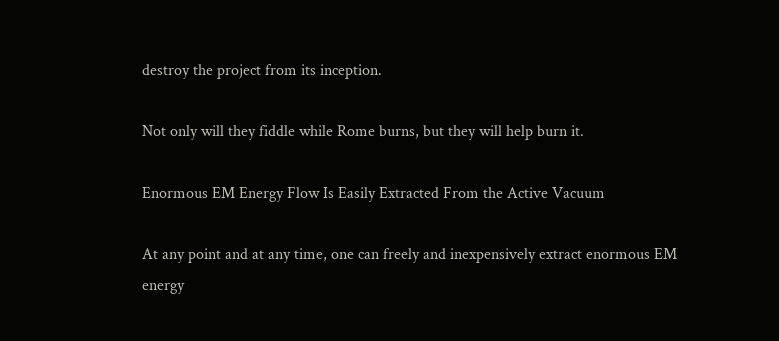destroy the project from its inception.

Not only will they fiddle while Rome burns, but they will help burn it.

Enormous EM Energy Flow Is Easily Extracted From the Active Vacuum

At any point and at any time, one can freely and inexpensively extract enormous EM energy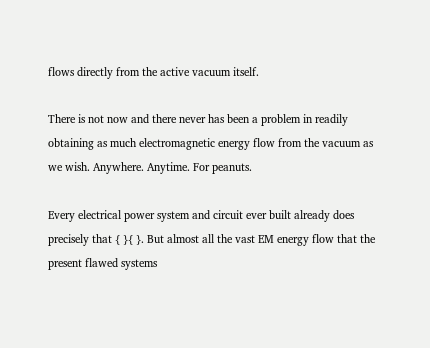flows directly from the active vacuum itself.

There is not now and there never has been a problem in readily obtaining as much electromagnetic energy flow from the vacuum as we wish. Anywhere. Anytime. For peanuts.

Every electrical power system and circuit ever built already does precisely that { }{ }. But almost all the vast EM energy flow that the present flawed systems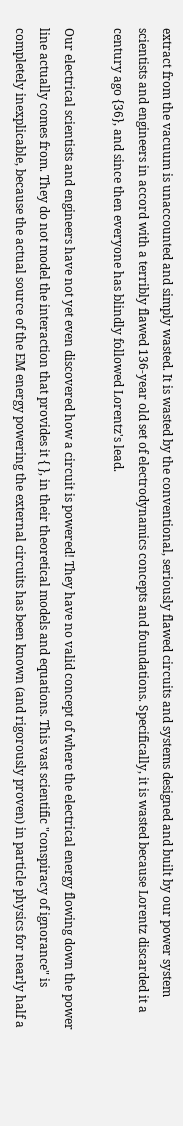extract from the vacuum is unaccounted and simply wasted. It is wasted by the conventional, seriously flawed circuits and systems designed and built by our power system scientists and engineers in accord with a terribly flawed 136-year old set of electrodynamics concepts and foundations. Specifically, it is wasted because Lorentz discarded it a century ago {36}, and since then everyone has blindly followed Lorentz's lead.

Our electrical scientists and engineers have not yet even discovered how a circuit is powered! They have no valid concept of where the electrical energy flowing down the power line actually comes from. They do not model the interaction that provides it { }, in their theoretical models and equations. This vast scientific "conspiracy of ignorance" is completely inexplicable, because the actual source of the EM energy powering the external circuits has been known (and rigorously proven) in particle physics for nearly half a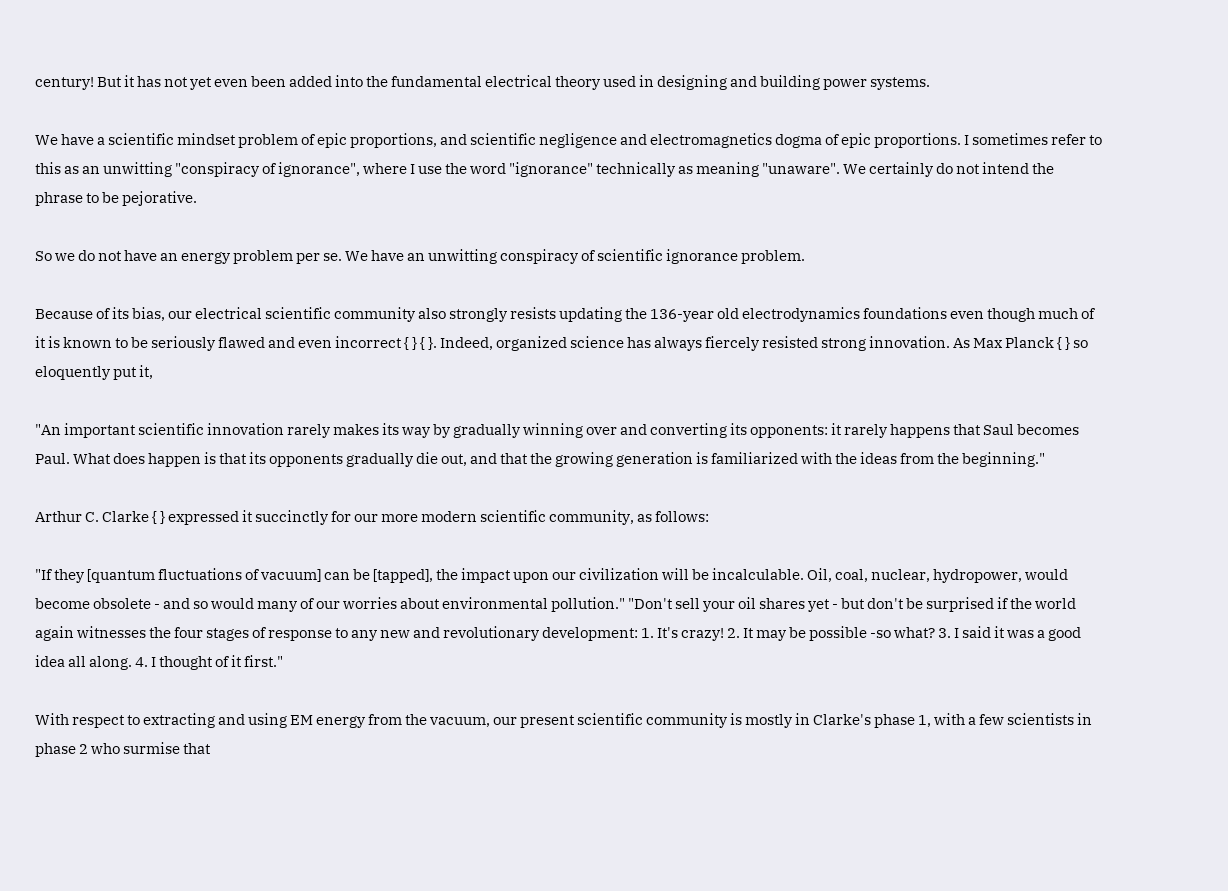century! But it has not yet even been added into the fundamental electrical theory used in designing and building power systems.

We have a scientific mindset problem of epic proportions, and scientific negligence and electromagnetics dogma of epic proportions. I sometimes refer to this as an unwitting "conspiracy of ignorance", where I use the word "ignorance" technically as meaning "unaware". We certainly do not intend the phrase to be pejorative.

So we do not have an energy problem per se. We have an unwitting conspiracy of scientific ignorance problem.

Because of its bias, our electrical scientific community also strongly resists updating the 136-year old electrodynamics foundations even though much of it is known to be seriously flawed and even incorrect { } { }. Indeed, organized science has always fiercely resisted strong innovation. As Max Planck { } so eloquently put it,

"An important scientific innovation rarely makes its way by gradually winning over and converting its opponents: it rarely happens that Saul becomes Paul. What does happen is that its opponents gradually die out, and that the growing generation is familiarized with the ideas from the beginning."

Arthur C. Clarke { } expressed it succinctly for our more modern scientific community, as follows:

"If they [quantum fluctuations of vacuum] can be [tapped], the impact upon our civilization will be incalculable. Oil, coal, nuclear, hydropower, would become obsolete - and so would many of our worries about environmental pollution." "Don't sell your oil shares yet - but don't be surprised if the world again witnesses the four stages of response to any new and revolutionary development: 1. It's crazy! 2. It may be possible -so what? 3. I said it was a good idea all along. 4. I thought of it first."

With respect to extracting and using EM energy from the vacuum, our present scientific community is mostly in Clarke's phase 1, with a few scientists in phase 2 who surmise that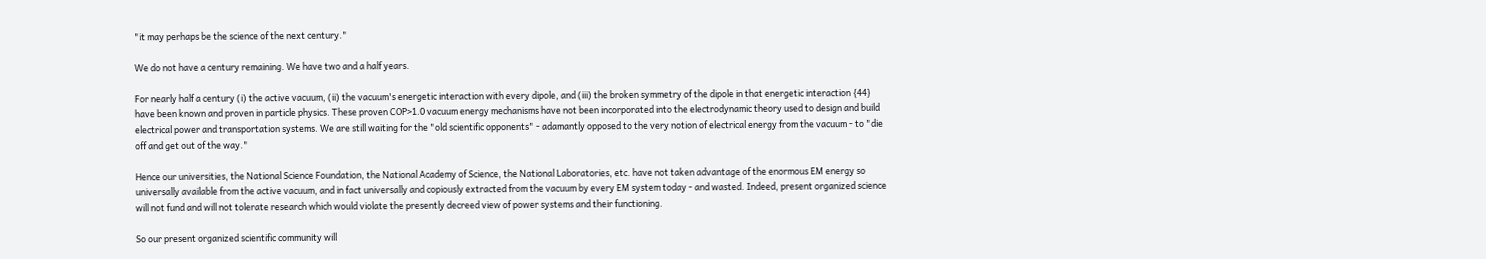"it may perhaps be the science of the next century."

We do not have a century remaining. We have two and a half years.

For nearly half a century (i) the active vacuum, (ii) the vacuum's energetic interaction with every dipole, and (iii) the broken symmetry of the dipole in that energetic interaction {44} have been known and proven in particle physics. These proven COP>1.0 vacuum energy mechanisms have not been incorporated into the electrodynamic theory used to design and build electrical power and transportation systems. We are still waiting for the "old scientific opponents" - adamantly opposed to the very notion of electrical energy from the vacuum - to "die off and get out of the way."

Hence our universities, the National Science Foundation, the National Academy of Science, the National Laboratories, etc. have not taken advantage of the enormous EM energy so universally available from the active vacuum, and in fact universally and copiously extracted from the vacuum by every EM system today - and wasted. Indeed, present organized science will not fund and will not tolerate research which would violate the presently decreed view of power systems and their functioning.

So our present organized scientific community will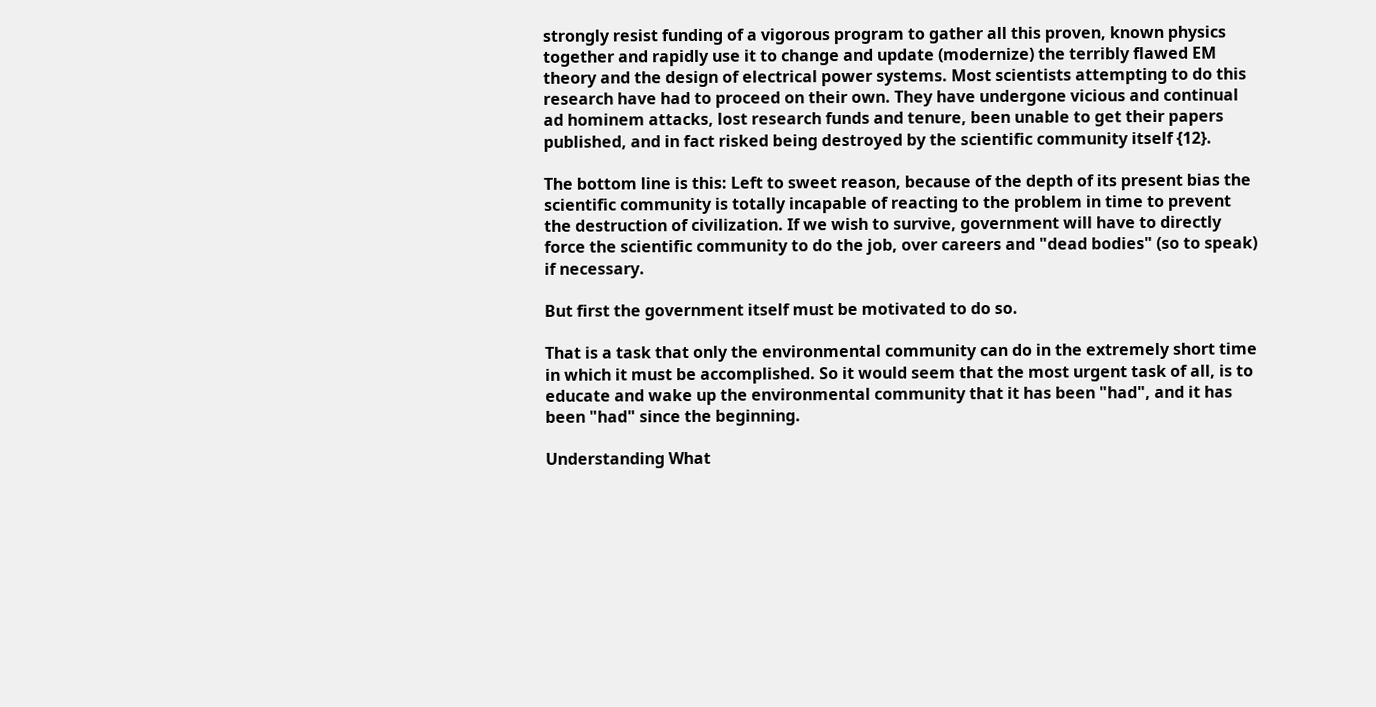strongly resist funding of a vigorous program to gather all this proven, known physics together and rapidly use it to change and update (modernize) the terribly flawed EM theory and the design of electrical power systems. Most scientists attempting to do this research have had to proceed on their own. They have undergone vicious and continual ad hominem attacks, lost research funds and tenure, been unable to get their papers published, and in fact risked being destroyed by the scientific community itself {12}.

The bottom line is this: Left to sweet reason, because of the depth of its present bias the scientific community is totally incapable of reacting to the problem in time to prevent the destruction of civilization. If we wish to survive, government will have to directly force the scientific community to do the job, over careers and "dead bodies" (so to speak) if necessary.

But first the government itself must be motivated to do so.

That is a task that only the environmental community can do in the extremely short time in which it must be accomplished. So it would seem that the most urgent task of all, is to educate and wake up the environmental community that it has been "had", and it has been "had" since the beginning.

Understanding What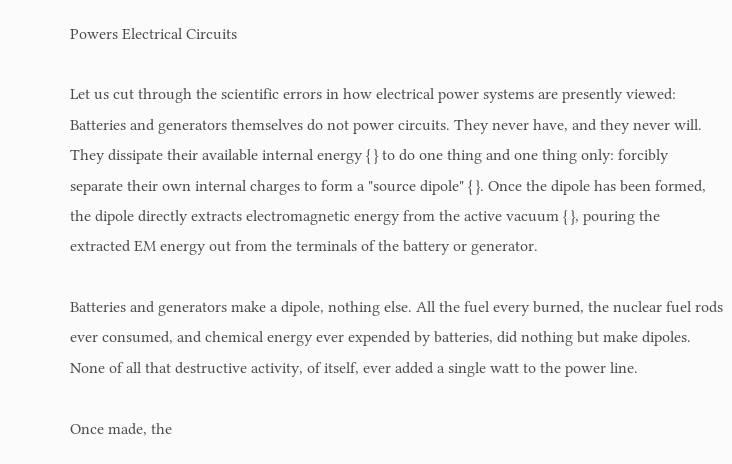Powers Electrical Circuits

Let us cut through the scientific errors in how electrical power systems are presently viewed: Batteries and generators themselves do not power circuits. They never have, and they never will. They dissipate their available internal energy { } to do one thing and one thing only: forcibly separate their own internal charges to form a "source dipole" { }. Once the dipole has been formed, the dipole directly extracts electromagnetic energy from the active vacuum { }, pouring the extracted EM energy out from the terminals of the battery or generator.

Batteries and generators make a dipole, nothing else. All the fuel every burned, the nuclear fuel rods ever consumed, and chemical energy ever expended by batteries, did nothing but make dipoles. None of all that destructive activity, of itself, ever added a single watt to the power line.

Once made, the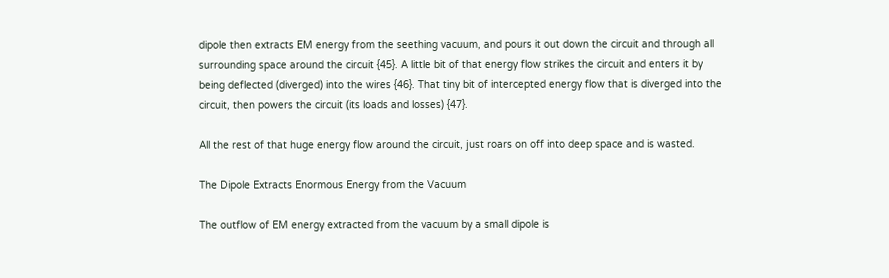dipole then extracts EM energy from the seething vacuum, and pours it out down the circuit and through all surrounding space around the circuit {45}. A little bit of that energy flow strikes the circuit and enters it by being deflected (diverged) into the wires {46}. That tiny bit of intercepted energy flow that is diverged into the circuit, then powers the circuit (its loads and losses) {47}.

All the rest of that huge energy flow around the circuit, just roars on off into deep space and is wasted.

The Dipole Extracts Enormous Energy from the Vacuum

The outflow of EM energy extracted from the vacuum by a small dipole is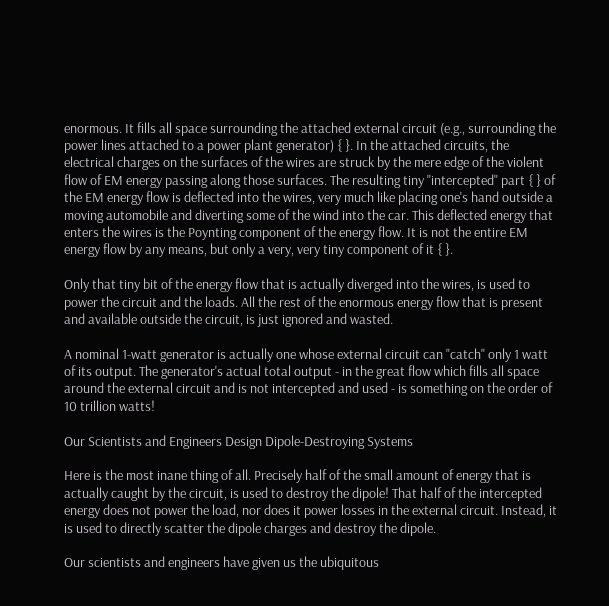enormous. It fills all space surrounding the attached external circuit (e.g., surrounding the power lines attached to a power plant generator) { }. In the attached circuits, the electrical charges on the surfaces of the wires are struck by the mere edge of the violent flow of EM energy passing along those surfaces. The resulting tiny "intercepted" part { } of the EM energy flow is deflected into the wires, very much like placing one's hand outside a moving automobile and diverting some of the wind into the car. This deflected energy that enters the wires is the Poynting component of the energy flow. It is not the entire EM energy flow by any means, but only a very, very tiny component of it { }.

Only that tiny bit of the energy flow that is actually diverged into the wires, is used to power the circuit and the loads. All the rest of the enormous energy flow that is present and available outside the circuit, is just ignored and wasted.

A nominal 1-watt generator is actually one whose external circuit can "catch" only 1 watt of its output. The generator's actual total output - in the great flow which fills all space around the external circuit and is not intercepted and used - is something on the order of 10 trillion watts!

Our Scientists and Engineers Design Dipole-Destroying Systems

Here is the most inane thing of all. Precisely half of the small amount of energy that is actually caught by the circuit, is used to destroy the dipole! That half of the intercepted energy does not power the load, nor does it power losses in the external circuit. Instead, it is used to directly scatter the dipole charges and destroy the dipole.

Our scientists and engineers have given us the ubiquitous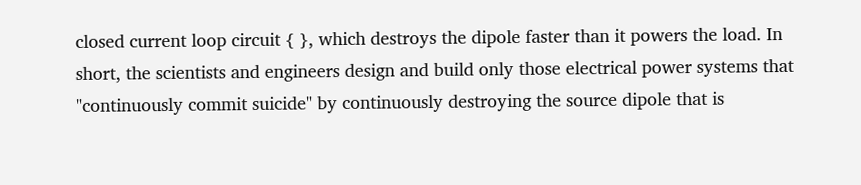closed current loop circuit { }, which destroys the dipole faster than it powers the load. In short, the scientists and engineers design and build only those electrical power systems that "continuously commit suicide" by continuously destroying the source dipole that is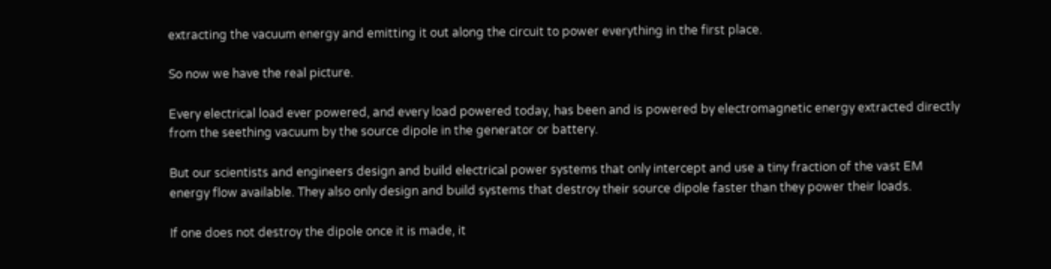extracting the vacuum energy and emitting it out along the circuit to power everything in the first place.

So now we have the real picture.

Every electrical load ever powered, and every load powered today, has been and is powered by electromagnetic energy extracted directly from the seething vacuum by the source dipole in the generator or battery.

But our scientists and engineers design and build electrical power systems that only intercept and use a tiny fraction of the vast EM energy flow available. They also only design and build systems that destroy their source dipole faster than they power their loads.

If one does not destroy the dipole once it is made, it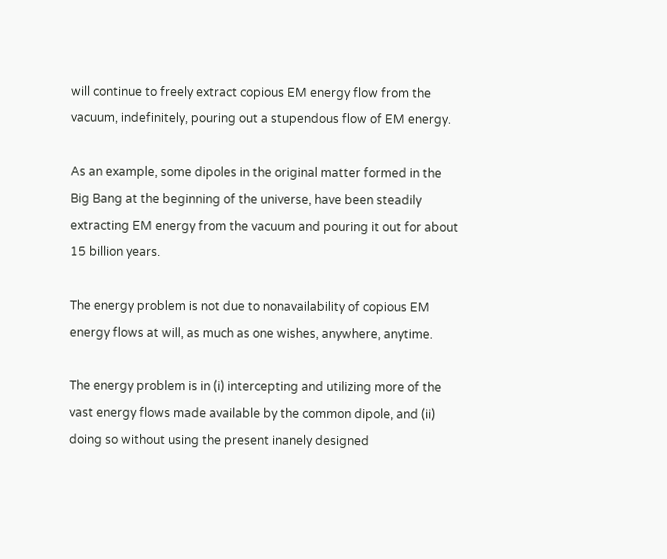will continue to freely extract copious EM energy flow from the vacuum, indefinitely, pouring out a stupendous flow of EM energy.

As an example, some dipoles in the original matter formed in the Big Bang at the beginning of the universe, have been steadily extracting EM energy from the vacuum and pouring it out for about 15 billion years.

The energy problem is not due to nonavailability of copious EM energy flows at will, as much as one wishes, anywhere, anytime.

The energy problem is in (i) intercepting and utilizing more of the vast energy flows made available by the common dipole, and (ii) doing so without using the present inanely designed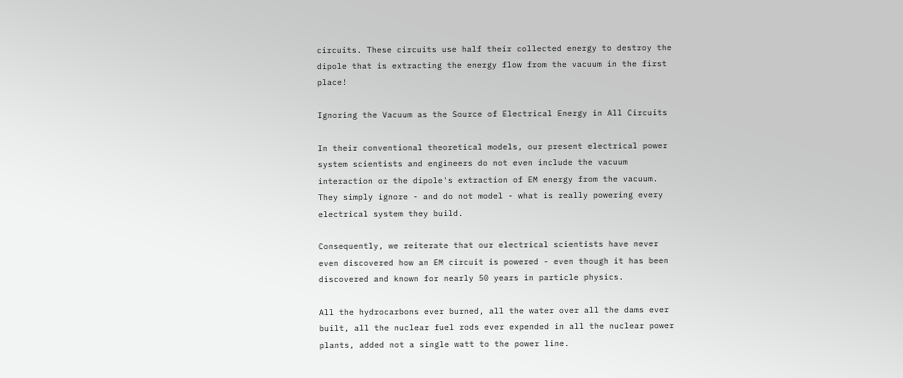circuits. These circuits use half their collected energy to destroy the dipole that is extracting the energy flow from the vacuum in the first place!

Ignoring the Vacuum as the Source of Electrical Energy in All Circuits

In their conventional theoretical models, our present electrical power system scientists and engineers do not even include the vacuum interaction or the dipole's extraction of EM energy from the vacuum. They simply ignore - and do not model - what is really powering every electrical system they build.

Consequently, we reiterate that our electrical scientists have never even discovered how an EM circuit is powered - even though it has been discovered and known for nearly 50 years in particle physics.

All the hydrocarbons ever burned, all the water over all the dams ever built, all the nuclear fuel rods ever expended in all the nuclear power plants, added not a single watt to the power line.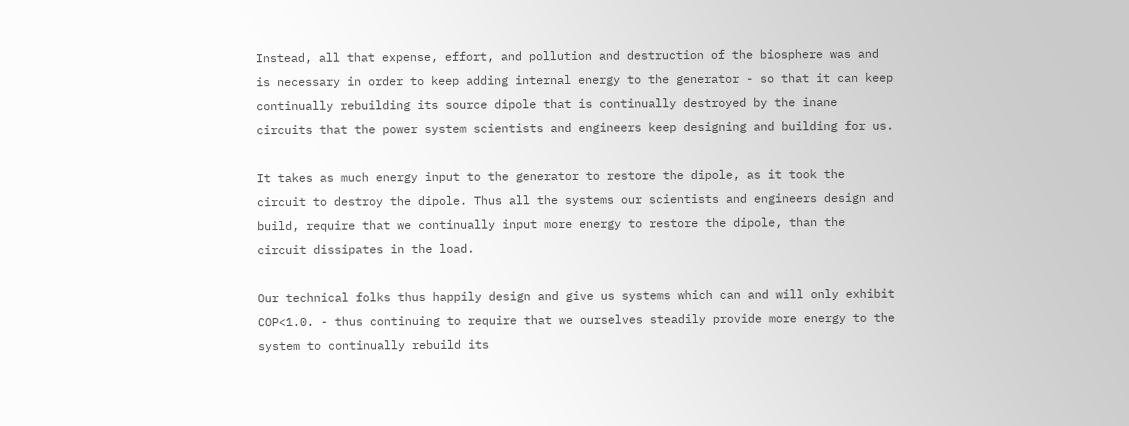Instead, all that expense, effort, and pollution and destruction of the biosphere was and is necessary in order to keep adding internal energy to the generator - so that it can keep continually rebuilding its source dipole that is continually destroyed by the inane circuits that the power system scientists and engineers keep designing and building for us.

It takes as much energy input to the generator to restore the dipole, as it took the circuit to destroy the dipole. Thus all the systems our scientists and engineers design and build, require that we continually input more energy to restore the dipole, than the circuit dissipates in the load.

Our technical folks thus happily design and give us systems which can and will only exhibit COP<1.0. - thus continuing to require that we ourselves steadily provide more energy to the system to continually rebuild its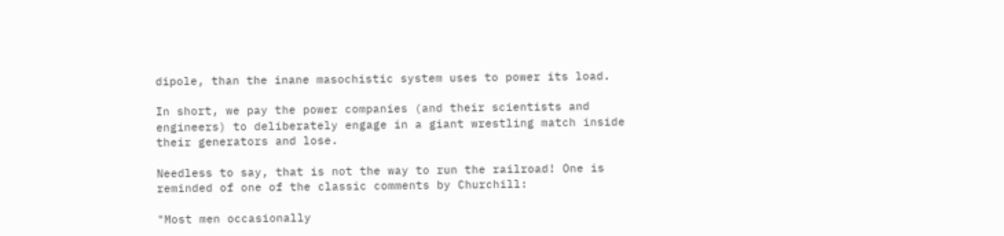dipole, than the inane masochistic system uses to power its load.

In short, we pay the power companies (and their scientists and engineers) to deliberately engage in a giant wrestling match inside their generators and lose.

Needless to say, that is not the way to run the railroad! One is reminded of one of the classic comments by Churchill:

"Most men occasionally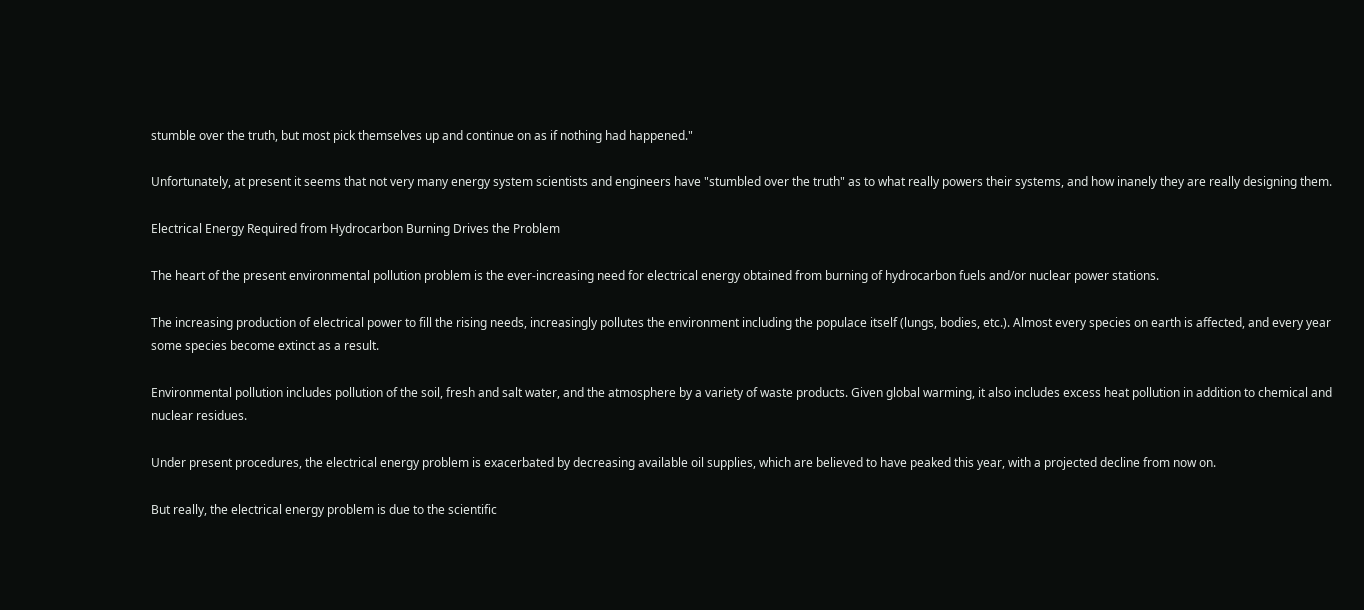stumble over the truth, but most pick themselves up and continue on as if nothing had happened."

Unfortunately, at present it seems that not very many energy system scientists and engineers have "stumbled over the truth" as to what really powers their systems, and how inanely they are really designing them.

Electrical Energy Required from Hydrocarbon Burning Drives the Problem

The heart of the present environmental pollution problem is the ever-increasing need for electrical energy obtained from burning of hydrocarbon fuels and/or nuclear power stations.

The increasing production of electrical power to fill the rising needs, increasingly pollutes the environment including the populace itself (lungs, bodies, etc.). Almost every species on earth is affected, and every year some species become extinct as a result.

Environmental pollution includes pollution of the soil, fresh and salt water, and the atmosphere by a variety of waste products. Given global warming, it also includes excess heat pollution in addition to chemical and nuclear residues.

Under present procedures, the electrical energy problem is exacerbated by decreasing available oil supplies, which are believed to have peaked this year, with a projected decline from now on.

But really, the electrical energy problem is due to the scientific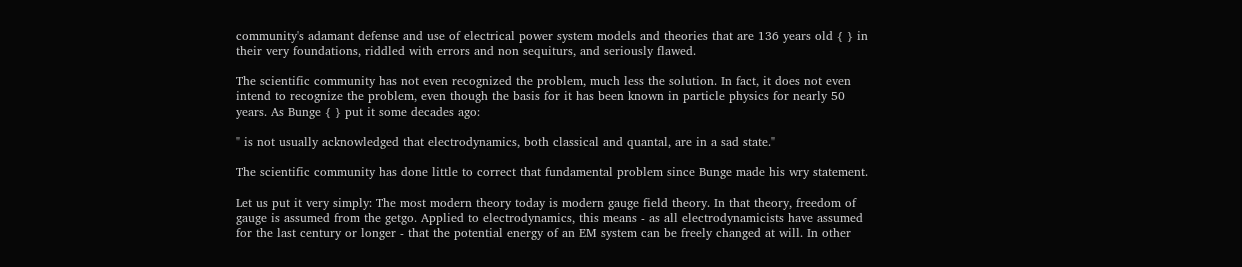community's adamant defense and use of electrical power system models and theories that are 136 years old { } in their very foundations, riddled with errors and non sequiturs, and seriously flawed.

The scientific community has not even recognized the problem, much less the solution. In fact, it does not even intend to recognize the problem, even though the basis for it has been known in particle physics for nearly 50 years. As Bunge { } put it some decades ago:

" is not usually acknowledged that electrodynamics, both classical and quantal, are in a sad state."

The scientific community has done little to correct that fundamental problem since Bunge made his wry statement.

Let us put it very simply: The most modern theory today is modern gauge field theory. In that theory, freedom of gauge is assumed from the getgo. Applied to electrodynamics, this means - as all electrodynamicists have assumed for the last century or longer - that the potential energy of an EM system can be freely changed at will. In other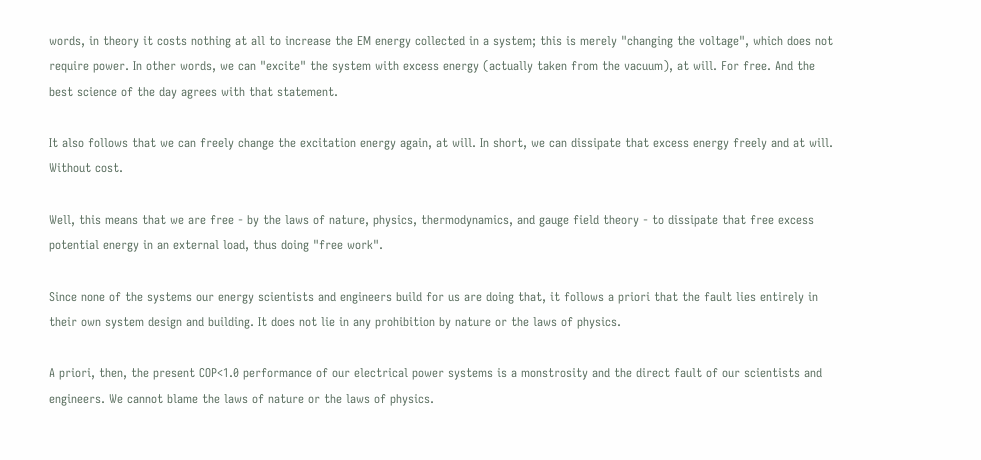words, in theory it costs nothing at all to increase the EM energy collected in a system; this is merely "changing the voltage", which does not require power. In other words, we can "excite" the system with excess energy (actually taken from the vacuum), at will. For free. And the best science of the day agrees with that statement.

It also follows that we can freely change the excitation energy again, at will. In short, we can dissipate that excess energy freely and at will. Without cost.

Well, this means that we are free - by the laws of nature, physics, thermodynamics, and gauge field theory - to dissipate that free excess potential energy in an external load, thus doing "free work".

Since none of the systems our energy scientists and engineers build for us are doing that, it follows a priori that the fault lies entirely in their own system design and building. It does not lie in any prohibition by nature or the laws of physics.

A priori, then, the present COP<1.0 performance of our electrical power systems is a monstrosity and the direct fault of our scientists and engineers. We cannot blame the laws of nature or the laws of physics.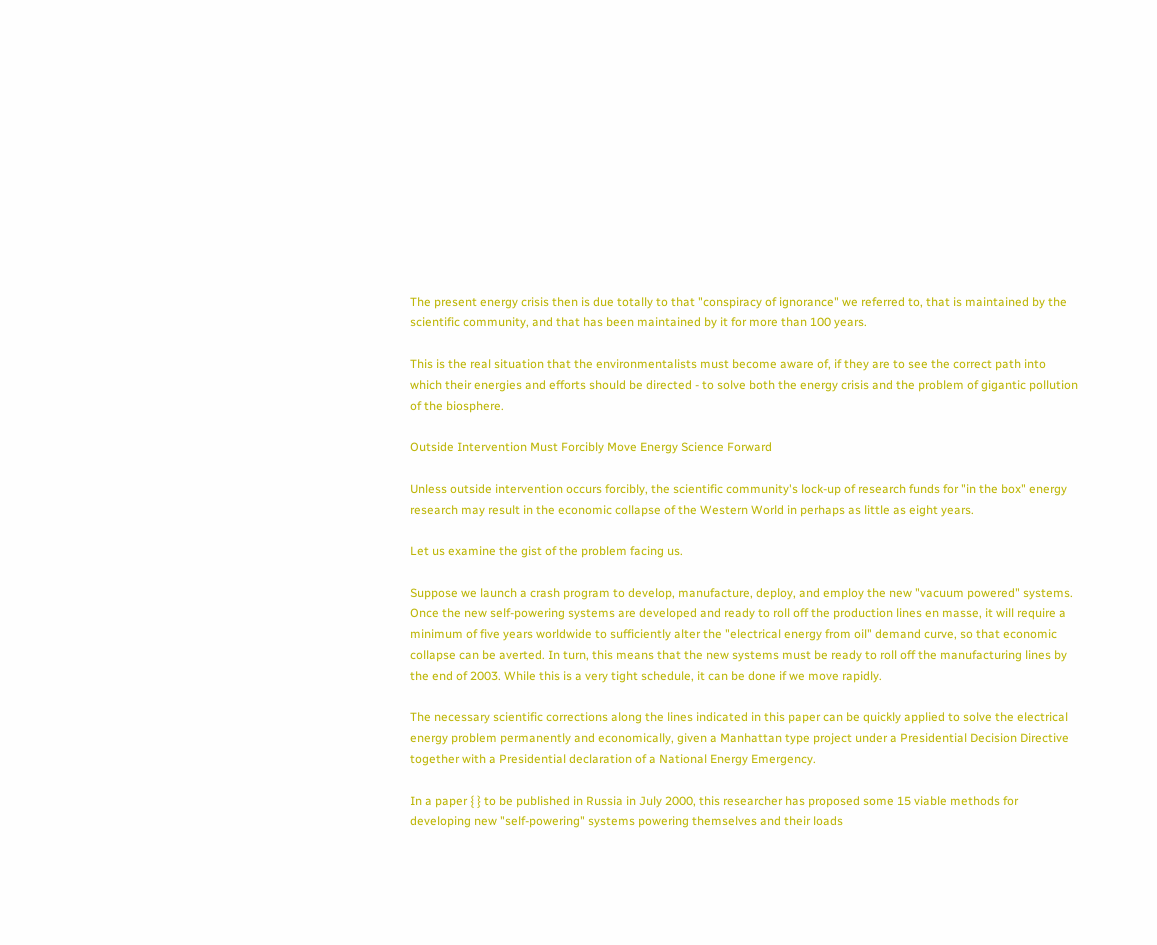The present energy crisis then is due totally to that "conspiracy of ignorance" we referred to, that is maintained by the scientific community, and that has been maintained by it for more than 100 years.

This is the real situation that the environmentalists must become aware of, if they are to see the correct path into which their energies and efforts should be directed - to solve both the energy crisis and the problem of gigantic pollution of the biosphere.

Outside Intervention Must Forcibly Move Energy Science Forward

Unless outside intervention occurs forcibly, the scientific community's lock-up of research funds for "in the box" energy research may result in the economic collapse of the Western World in perhaps as little as eight years.

Let us examine the gist of the problem facing us.

Suppose we launch a crash program to develop, manufacture, deploy, and employ the new "vacuum powered" systems. Once the new self-powering systems are developed and ready to roll off the production lines en masse, it will require a minimum of five years worldwide to sufficiently alter the "electrical energy from oil" demand curve, so that economic collapse can be averted. In turn, this means that the new systems must be ready to roll off the manufacturing lines by the end of 2003. While this is a very tight schedule, it can be done if we move rapidly.

The necessary scientific corrections along the lines indicated in this paper can be quickly applied to solve the electrical energy problem permanently and economically, given a Manhattan type project under a Presidential Decision Directive together with a Presidential declaration of a National Energy Emergency.

In a paper { } to be published in Russia in July 2000, this researcher has proposed some 15 viable methods for developing new "self-powering" systems powering themselves and their loads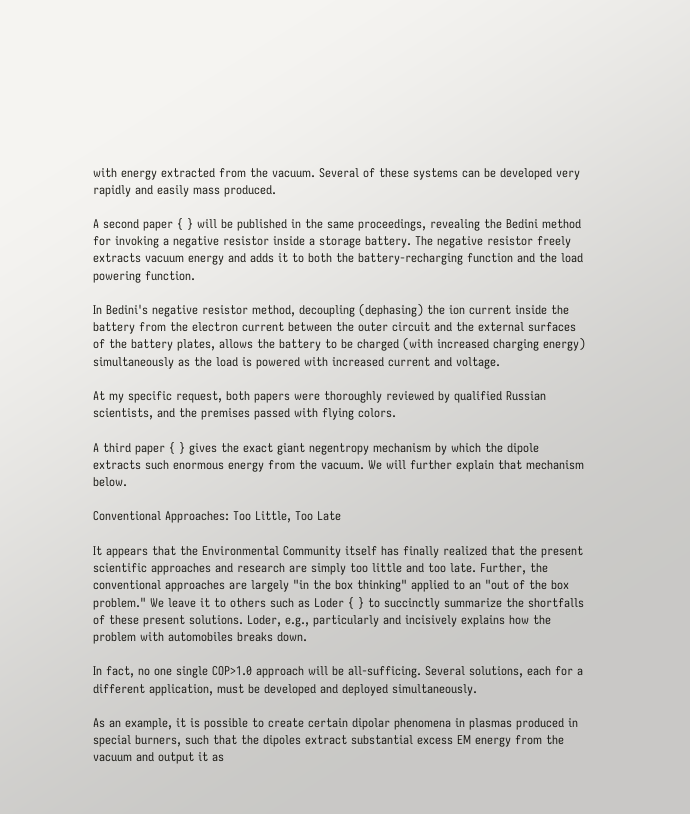with energy extracted from the vacuum. Several of these systems can be developed very rapidly and easily mass produced.

A second paper { } will be published in the same proceedings, revealing the Bedini method for invoking a negative resistor inside a storage battery. The negative resistor freely extracts vacuum energy and adds it to both the battery-recharging function and the load powering function.

In Bedini's negative resistor method, decoupling (dephasing) the ion current inside the battery from the electron current between the outer circuit and the external surfaces of the battery plates, allows the battery to be charged (with increased charging energy) simultaneously as the load is powered with increased current and voltage.

At my specific request, both papers were thoroughly reviewed by qualified Russian scientists, and the premises passed with flying colors.

A third paper { } gives the exact giant negentropy mechanism by which the dipole extracts such enormous energy from the vacuum. We will further explain that mechanism below.

Conventional Approaches: Too Little, Too Late

It appears that the Environmental Community itself has finally realized that the present scientific approaches and research are simply too little and too late. Further, the conventional approaches are largely "in the box thinking" applied to an "out of the box problem." We leave it to others such as Loder { } to succinctly summarize the shortfalls of these present solutions. Loder, e.g., particularly and incisively explains how the problem with automobiles breaks down.

In fact, no one single COP>1.0 approach will be all-sufficing. Several solutions, each for a different application, must be developed and deployed simultaneously.

As an example, it is possible to create certain dipolar phenomena in plasmas produced in special burners, such that the dipoles extract substantial excess EM energy from the vacuum and output it as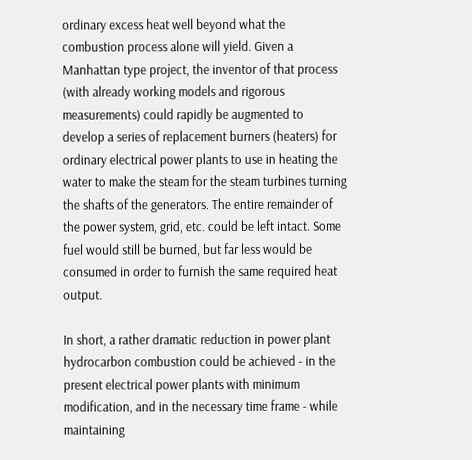ordinary excess heat well beyond what the combustion process alone will yield. Given a Manhattan type project, the inventor of that process (with already working models and rigorous measurements) could rapidly be augmented to develop a series of replacement burners (heaters) for ordinary electrical power plants to use in heating the water to make the steam for the steam turbines turning the shafts of the generators. The entire remainder of the power system, grid, etc. could be left intact. Some fuel would still be burned, but far less would be consumed in order to furnish the same required heat output.

In short, a rather dramatic reduction in power plant hydrocarbon combustion could be achieved - in the present electrical power plants with minimum modification, and in the necessary time frame - while maintaining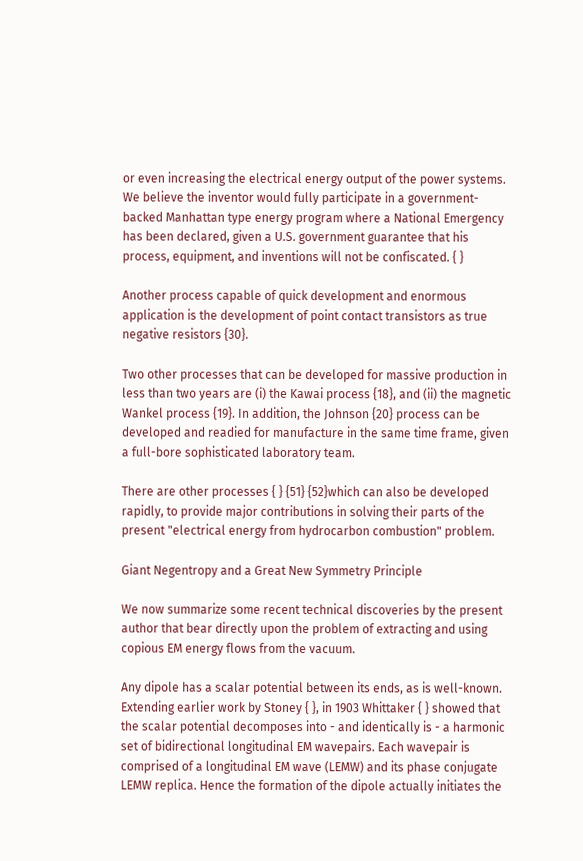or even increasing the electrical energy output of the power systems. We believe the inventor would fully participate in a government-backed Manhattan type energy program where a National Emergency has been declared, given a U.S. government guarantee that his process, equipment, and inventions will not be confiscated. { }

Another process capable of quick development and enormous application is the development of point contact transistors as true negative resistors {30}.

Two other processes that can be developed for massive production in less than two years are (i) the Kawai process {18}, and (ii) the magnetic Wankel process {19}. In addition, the Johnson {20} process can be developed and readied for manufacture in the same time frame, given a full-bore sophisticated laboratory team.

There are other processes { } {51} {52}which can also be developed rapidly, to provide major contributions in solving their parts of the present "electrical energy from hydrocarbon combustion" problem.

Giant Negentropy and a Great New Symmetry Principle

We now summarize some recent technical discoveries by the present author that bear directly upon the problem of extracting and using copious EM energy flows from the vacuum.

Any dipole has a scalar potential between its ends, as is well-known. Extending earlier work by Stoney { }, in 1903 Whittaker { } showed that the scalar potential decomposes into - and identically is - a harmonic set of bidirectional longitudinal EM wavepairs. Each wavepair is comprised of a longitudinal EM wave (LEMW) and its phase conjugate LEMW replica. Hence the formation of the dipole actually initiates the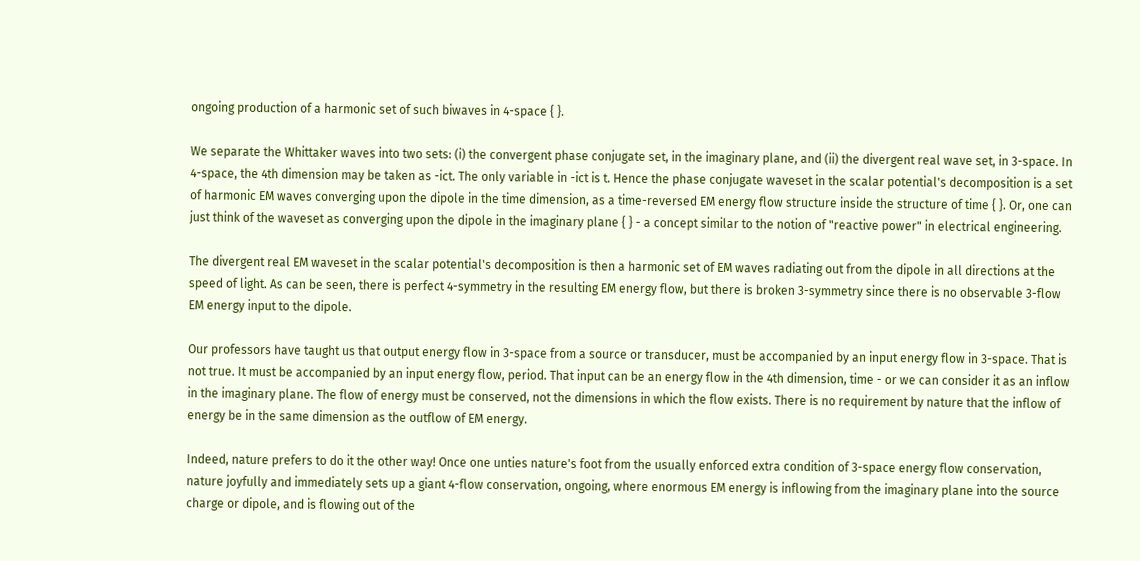ongoing production of a harmonic set of such biwaves in 4-space { }.

We separate the Whittaker waves into two sets: (i) the convergent phase conjugate set, in the imaginary plane, and (ii) the divergent real wave set, in 3-space. In 4-space, the 4th dimension may be taken as -ict. The only variable in -ict is t. Hence the phase conjugate waveset in the scalar potential's decomposition is a set of harmonic EM waves converging upon the dipole in the time dimension, as a time-reversed EM energy flow structure inside the structure of time { }. Or, one can just think of the waveset as converging upon the dipole in the imaginary plane { } - a concept similar to the notion of "reactive power" in electrical engineering.

The divergent real EM waveset in the scalar potential's decomposition is then a harmonic set of EM waves radiating out from the dipole in all directions at the speed of light. As can be seen, there is perfect 4-symmetry in the resulting EM energy flow, but there is broken 3-symmetry since there is no observable 3-flow EM energy input to the dipole.

Our professors have taught us that output energy flow in 3-space from a source or transducer, must be accompanied by an input energy flow in 3-space. That is not true. It must be accompanied by an input energy flow, period. That input can be an energy flow in the 4th dimension, time - or we can consider it as an inflow in the imaginary plane. The flow of energy must be conserved, not the dimensions in which the flow exists. There is no requirement by nature that the inflow of energy be in the same dimension as the outflow of EM energy.

Indeed, nature prefers to do it the other way! Once one unties nature's foot from the usually enforced extra condition of 3-space energy flow conservation, nature joyfully and immediately sets up a giant 4-flow conservation, ongoing, where enormous EM energy is inflowing from the imaginary plane into the source charge or dipole, and is flowing out of the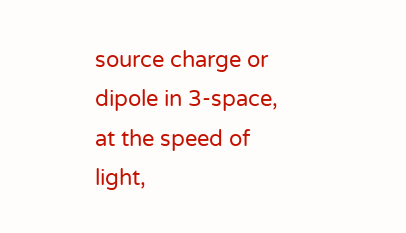source charge or dipole in 3-space, at the speed of light,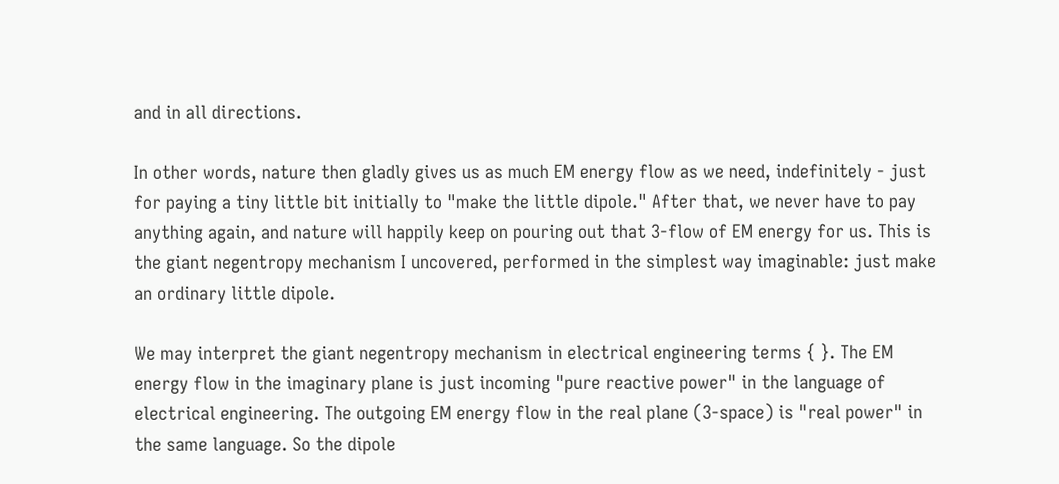and in all directions.

In other words, nature then gladly gives us as much EM energy flow as we need, indefinitely - just for paying a tiny little bit initially to "make the little dipole." After that, we never have to pay anything again, and nature will happily keep on pouring out that 3-flow of EM energy for us. This is the giant negentropy mechanism I uncovered, performed in the simplest way imaginable: just make an ordinary little dipole.

We may interpret the giant negentropy mechanism in electrical engineering terms { }. The EM energy flow in the imaginary plane is just incoming "pure reactive power" in the language of electrical engineering. The outgoing EM energy flow in the real plane (3-space) is "real power" in the same language. So the dipole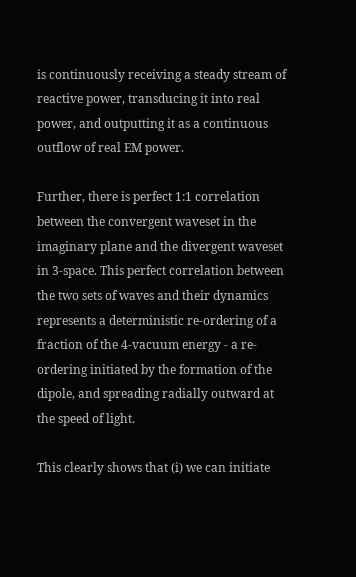is continuously receiving a steady stream of reactive power, transducing it into real power, and outputting it as a continuous outflow of real EM power.

Further, there is perfect 1:1 correlation between the convergent waveset in the imaginary plane and the divergent waveset in 3-space. This perfect correlation between the two sets of waves and their dynamics represents a deterministic re-ordering of a fraction of the 4-vacuum energy - a re-ordering initiated by the formation of the dipole, and spreading radially outward at the speed of light.

This clearly shows that (i) we can initiate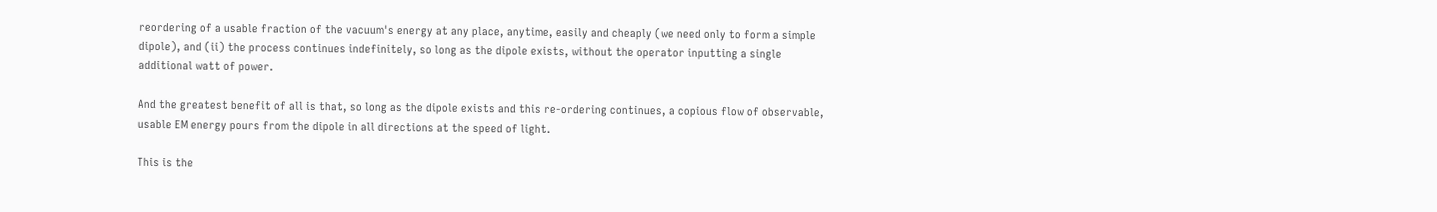reordering of a usable fraction of the vacuum's energy at any place, anytime, easily and cheaply (we need only to form a simple dipole), and (ii) the process continues indefinitely, so long as the dipole exists, without the operator inputting a single additional watt of power.

And the greatest benefit of all is that, so long as the dipole exists and this re-ordering continues, a copious flow of observable, usable EM energy pours from the dipole in all directions at the speed of light.

This is the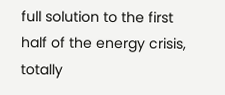full solution to the first half of the energy crisis, totally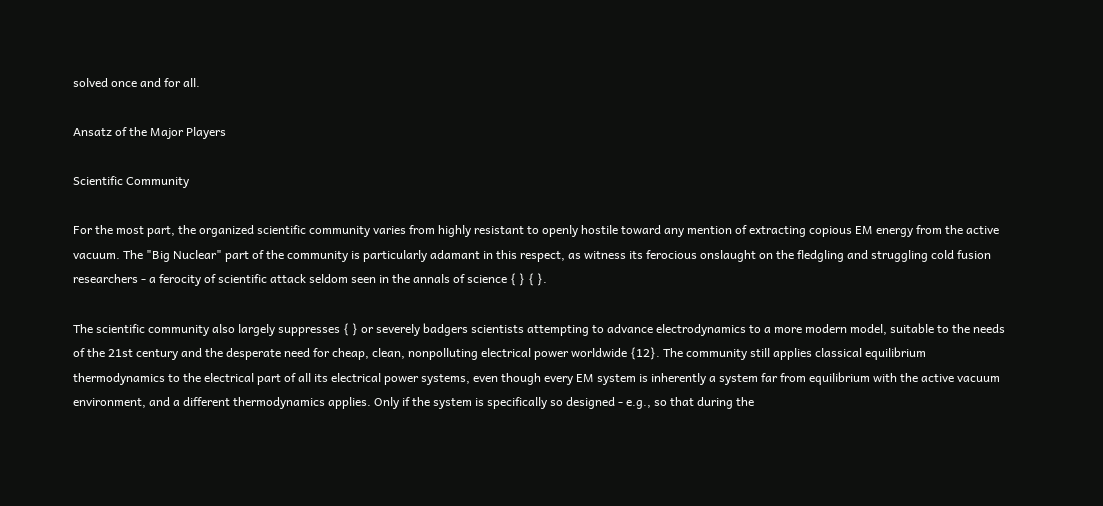solved once and for all.

Ansatz of the Major Players

Scientific Community

For the most part, the organized scientific community varies from highly resistant to openly hostile toward any mention of extracting copious EM energy from the active vacuum. The "Big Nuclear" part of the community is particularly adamant in this respect, as witness its ferocious onslaught on the fledgling and struggling cold fusion researchers - a ferocity of scientific attack seldom seen in the annals of science { } { }.

The scientific community also largely suppresses { } or severely badgers scientists attempting to advance electrodynamics to a more modern model, suitable to the needs of the 21st century and the desperate need for cheap, clean, nonpolluting electrical power worldwide {12}. The community still applies classical equilibrium thermodynamics to the electrical part of all its electrical power systems, even though every EM system is inherently a system far from equilibrium with the active vacuum environment, and a different thermodynamics applies. Only if the system is specifically so designed - e.g., so that during the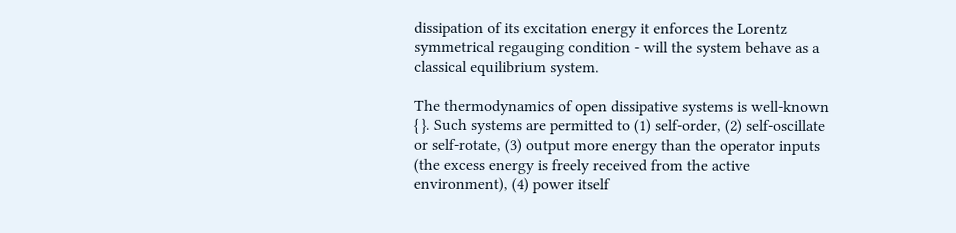dissipation of its excitation energy it enforces the Lorentz symmetrical regauging condition - will the system behave as a classical equilibrium system.

The thermodynamics of open dissipative systems is well-known { }. Such systems are permitted to (1) self-order, (2) self-oscillate or self-rotate, (3) output more energy than the operator inputs (the excess energy is freely received from the active environment), (4) power itself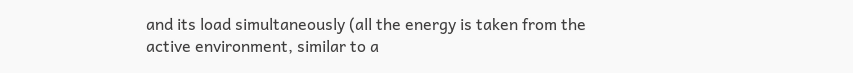and its load simultaneously (all the energy is taken from the active environment, similar to a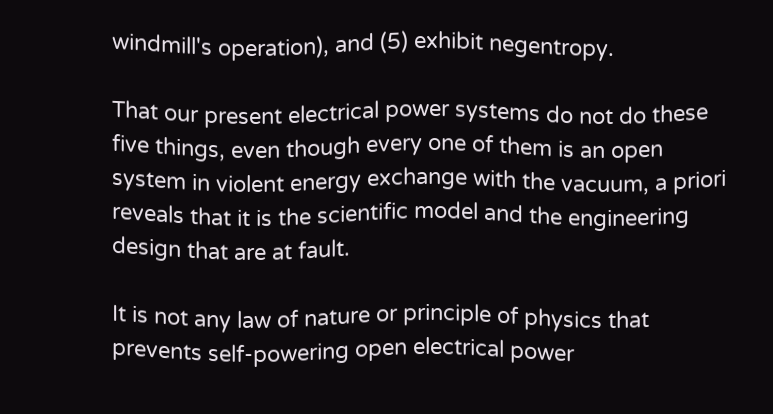windmill's operation), and (5) exhibit negentropy.

That our present electrical power systems do not do these five things, even though every one of them is an open system in violent energy exchange with the vacuum, a priori reveals that it is the scientific model and the engineering design that are at fault.

It is not any law of nature or principle of physics that prevents self-powering open electrical power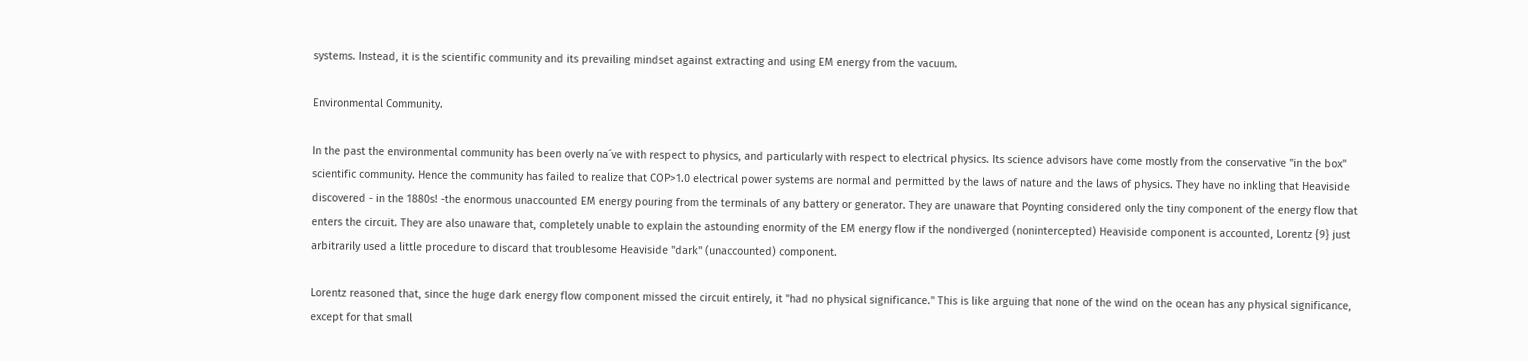systems. Instead, it is the scientific community and its prevailing mindset against extracting and using EM energy from the vacuum.

Environmental Community.

In the past the environmental community has been overly na´ve with respect to physics, and particularly with respect to electrical physics. Its science advisors have come mostly from the conservative "in the box" scientific community. Hence the community has failed to realize that COP>1.0 electrical power systems are normal and permitted by the laws of nature and the laws of physics. They have no inkling that Heaviside discovered - in the 1880s! -the enormous unaccounted EM energy pouring from the terminals of any battery or generator. They are unaware that Poynting considered only the tiny component of the energy flow that enters the circuit. They are also unaware that, completely unable to explain the astounding enormity of the EM energy flow if the nondiverged (nonintercepted) Heaviside component is accounted, Lorentz {9} just arbitrarily used a little procedure to discard that troublesome Heaviside "dark" (unaccounted) component.

Lorentz reasoned that, since the huge dark energy flow component missed the circuit entirely, it "had no physical significance." This is like arguing that none of the wind on the ocean has any physical significance, except for that small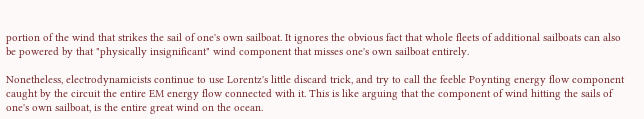portion of the wind that strikes the sail of one's own sailboat. It ignores the obvious fact that whole fleets of additional sailboats can also be powered by that "physically insignificant" wind component that misses one's own sailboat entirely.

Nonetheless, electrodynamicists continue to use Lorentz's little discard trick, and try to call the feeble Poynting energy flow component caught by the circuit the entire EM energy flow connected with it. This is like arguing that the component of wind hitting the sails of one's own sailboat, is the entire great wind on the ocean.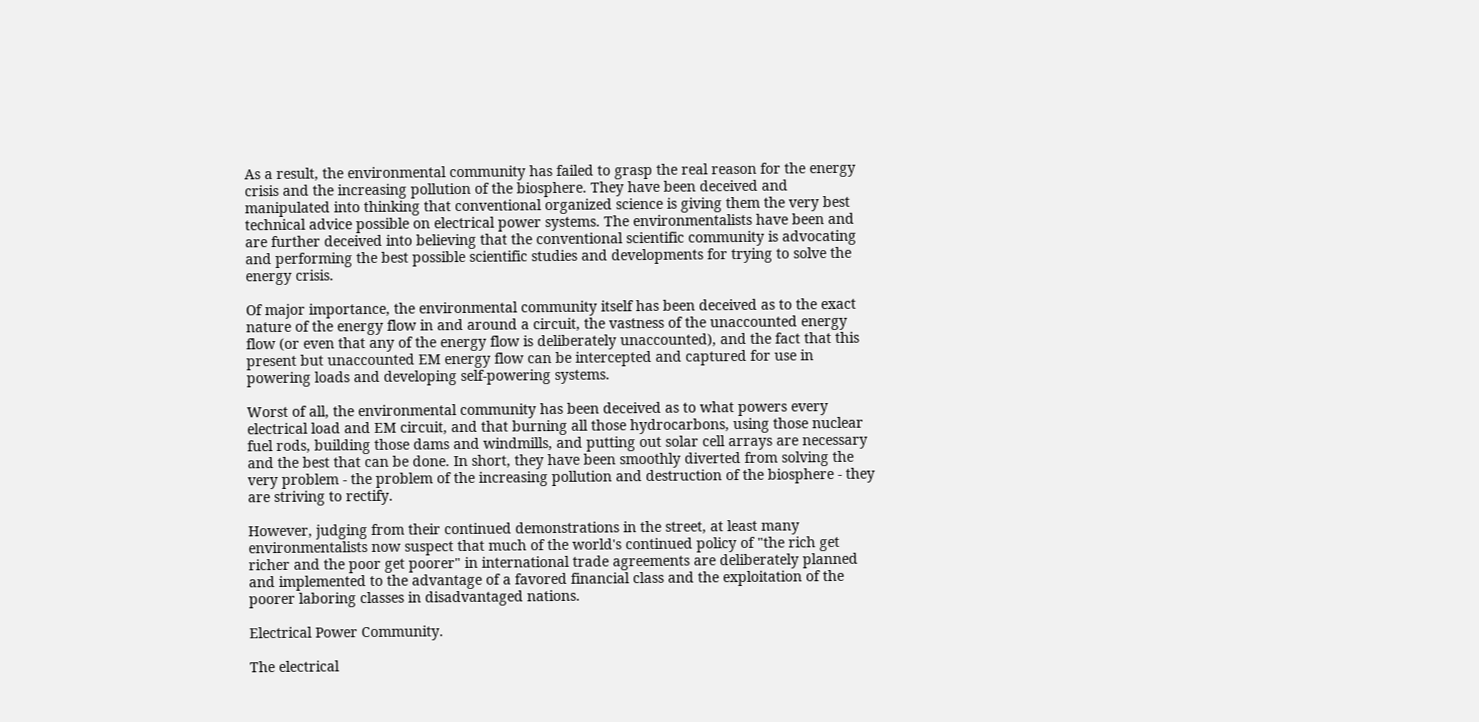As a result, the environmental community has failed to grasp the real reason for the energy crisis and the increasing pollution of the biosphere. They have been deceived and manipulated into thinking that conventional organized science is giving them the very best technical advice possible on electrical power systems. The environmentalists have been and are further deceived into believing that the conventional scientific community is advocating and performing the best possible scientific studies and developments for trying to solve the energy crisis.

Of major importance, the environmental community itself has been deceived as to the exact nature of the energy flow in and around a circuit, the vastness of the unaccounted energy flow (or even that any of the energy flow is deliberately unaccounted), and the fact that this present but unaccounted EM energy flow can be intercepted and captured for use in powering loads and developing self-powering systems.

Worst of all, the environmental community has been deceived as to what powers every electrical load and EM circuit, and that burning all those hydrocarbons, using those nuclear fuel rods, building those dams and windmills, and putting out solar cell arrays are necessary and the best that can be done. In short, they have been smoothly diverted from solving the very problem - the problem of the increasing pollution and destruction of the biosphere - they are striving to rectify.

However, judging from their continued demonstrations in the street, at least many environmentalists now suspect that much of the world's continued policy of "the rich get richer and the poor get poorer" in international trade agreements are deliberately planned and implemented to the advantage of a favored financial class and the exploitation of the poorer laboring classes in disadvantaged nations.

Electrical Power Community.

The electrical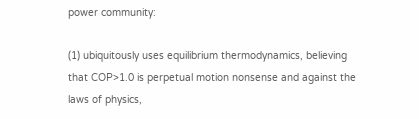power community:

(1) ubiquitously uses equilibrium thermodynamics, believing that COP>1.0 is perpetual motion nonsense and against the laws of physics,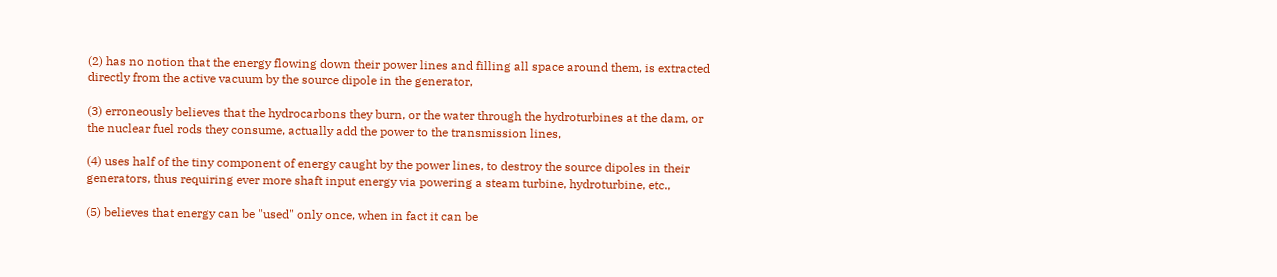(2) has no notion that the energy flowing down their power lines and filling all space around them, is extracted directly from the active vacuum by the source dipole in the generator,

(3) erroneously believes that the hydrocarbons they burn, or the water through the hydroturbines at the dam, or the nuclear fuel rods they consume, actually add the power to the transmission lines,

(4) uses half of the tiny component of energy caught by the power lines, to destroy the source dipoles in their generators, thus requiring ever more shaft input energy via powering a steam turbine, hydroturbine, etc.,

(5) believes that energy can be "used" only once, when in fact it can be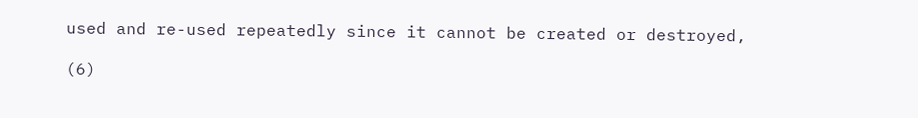used and re-used repeatedly since it cannot be created or destroyed,

(6)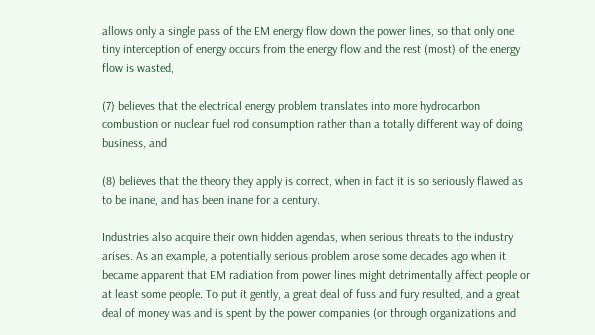allows only a single pass of the EM energy flow down the power lines, so that only one tiny interception of energy occurs from the energy flow and the rest (most) of the energy flow is wasted,

(7) believes that the electrical energy problem translates into more hydrocarbon combustion or nuclear fuel rod consumption rather than a totally different way of doing business, and

(8) believes that the theory they apply is correct, when in fact it is so seriously flawed as to be inane, and has been inane for a century.

Industries also acquire their own hidden agendas, when serious threats to the industry arises. As an example, a potentially serious problem arose some decades ago when it became apparent that EM radiation from power lines might detrimentally affect people or at least some people. To put it gently, a great deal of fuss and fury resulted, and a great deal of money was and is spent by the power companies (or through organizations and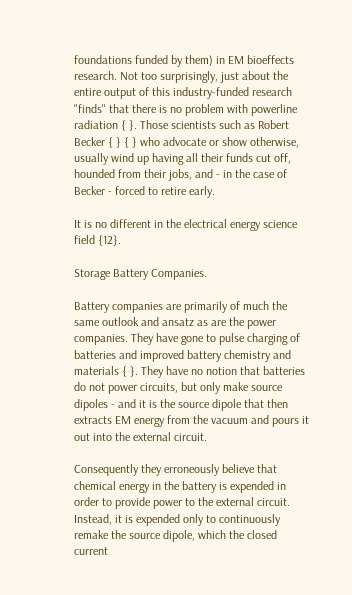foundations funded by them) in EM bioeffects research. Not too surprisingly, just about the entire output of this industry-funded research "finds" that there is no problem with powerline radiation { }. Those scientists such as Robert Becker { } { } who advocate or show otherwise, usually wind up having all their funds cut off, hounded from their jobs, and - in the case of Becker - forced to retire early.

It is no different in the electrical energy science field {12}.

Storage Battery Companies.

Battery companies are primarily of much the same outlook and ansatz as are the power companies. They have gone to pulse charging of batteries and improved battery chemistry and materials { }. They have no notion that batteries do not power circuits, but only make source dipoles - and it is the source dipole that then extracts EM energy from the vacuum and pours it out into the external circuit.

Consequently they erroneously believe that chemical energy in the battery is expended in order to provide power to the external circuit. Instead, it is expended only to continuously remake the source dipole, which the closed current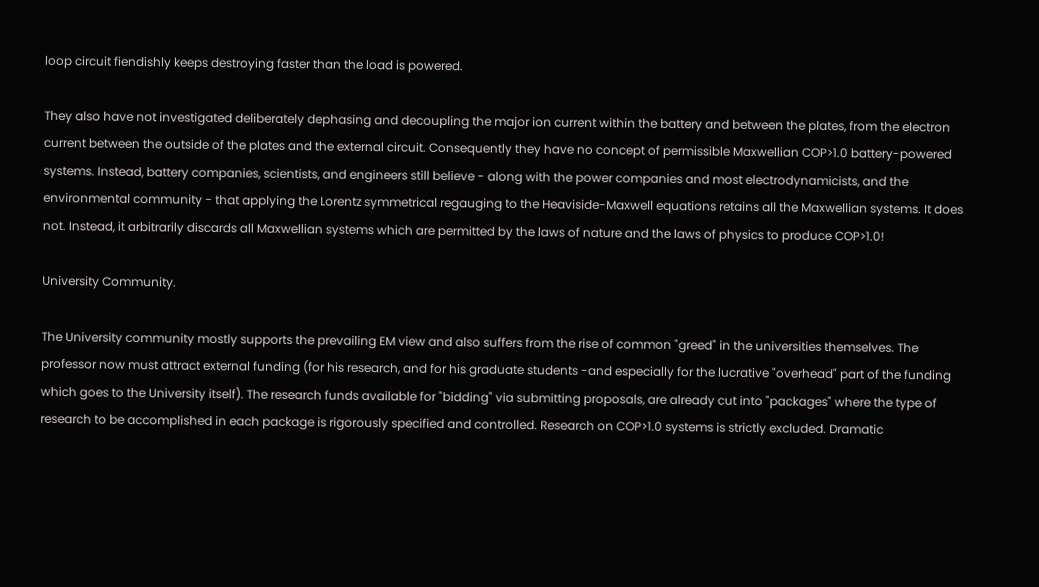loop circuit fiendishly keeps destroying faster than the load is powered.

They also have not investigated deliberately dephasing and decoupling the major ion current within the battery and between the plates, from the electron current between the outside of the plates and the external circuit. Consequently they have no concept of permissible Maxwellian COP>1.0 battery-powered systems. Instead, battery companies, scientists, and engineers still believe - along with the power companies and most electrodynamicists, and the environmental community - that applying the Lorentz symmetrical regauging to the Heaviside-Maxwell equations retains all the Maxwellian systems. It does not. Instead, it arbitrarily discards all Maxwellian systems which are permitted by the laws of nature and the laws of physics to produce COP>1.0!

University Community.

The University community mostly supports the prevailing EM view and also suffers from the rise of common "greed" in the universities themselves. The professor now must attract external funding (for his research, and for his graduate students -and especially for the lucrative "overhead" part of the funding which goes to the University itself). The research funds available for "bidding" via submitting proposals, are already cut into "packages" where the type of research to be accomplished in each package is rigorously specified and controlled. Research on COP>1.0 systems is strictly excluded. Dramatic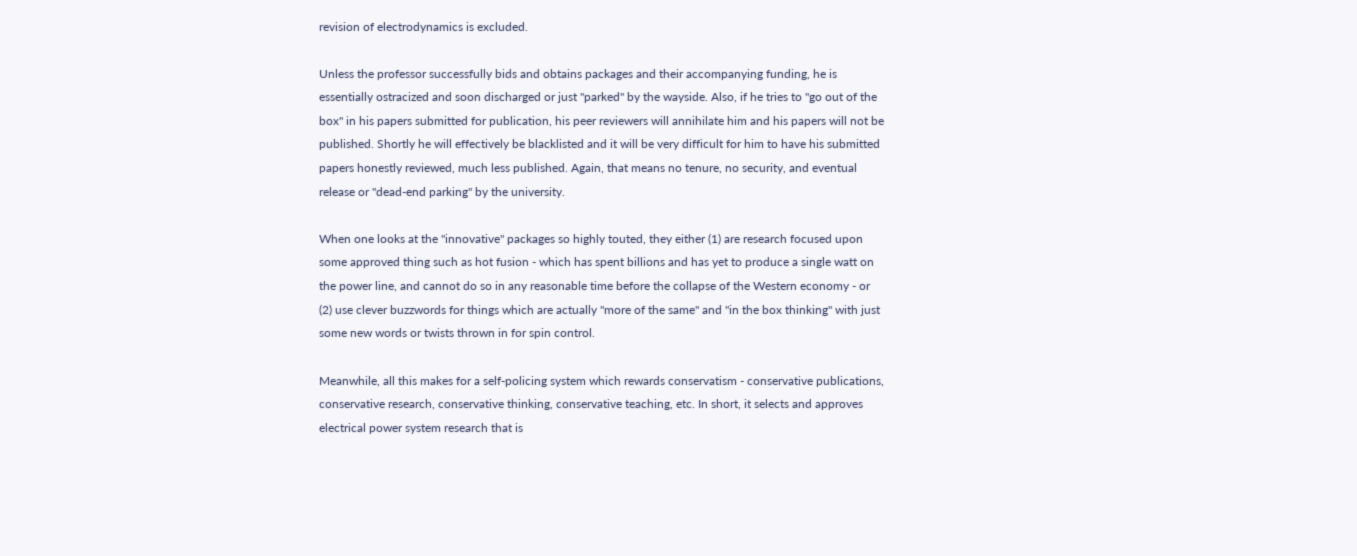revision of electrodynamics is excluded.

Unless the professor successfully bids and obtains packages and their accompanying funding, he is essentially ostracized and soon discharged or just "parked" by the wayside. Also, if he tries to "go out of the box" in his papers submitted for publication, his peer reviewers will annihilate him and his papers will not be published. Shortly he will effectively be blacklisted and it will be very difficult for him to have his submitted papers honestly reviewed, much less published. Again, that means no tenure, no security, and eventual release or "dead-end parking" by the university.

When one looks at the "innovative" packages so highly touted, they either (1) are research focused upon some approved thing such as hot fusion - which has spent billions and has yet to produce a single watt on the power line, and cannot do so in any reasonable time before the collapse of the Western economy - or (2) use clever buzzwords for things which are actually "more of the same" and "in the box thinking" with just some new words or twists thrown in for spin control.

Meanwhile, all this makes for a self-policing system which rewards conservatism - conservative publications, conservative research, conservative thinking, conservative teaching, etc. In short, it selects and approves electrical power system research that is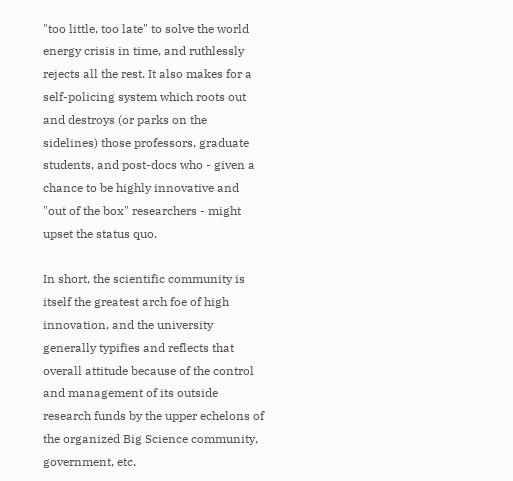"too little, too late" to solve the world energy crisis in time, and ruthlessly rejects all the rest. It also makes for a self-policing system which roots out and destroys (or parks on the sidelines) those professors, graduate students, and post-docs who - given a chance to be highly innovative and "out of the box" researchers - might upset the status quo.

In short, the scientific community is itself the greatest arch foe of high innovation, and the university generally typifies and reflects that overall attitude because of the control and management of its outside research funds by the upper echelons of the organized Big Science community, government, etc.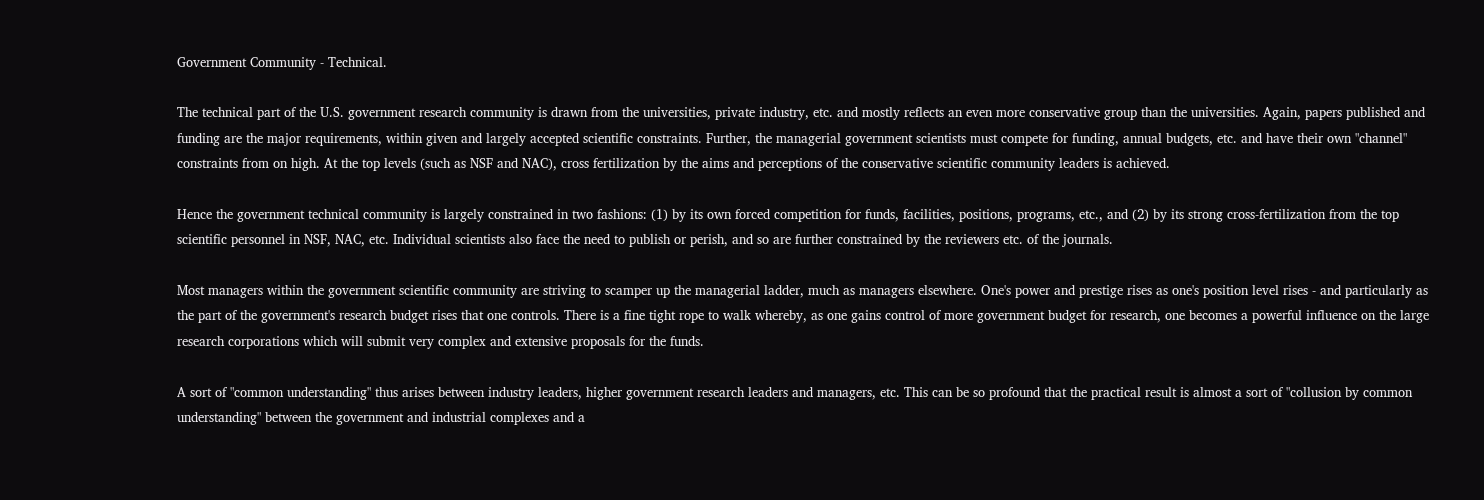Government Community - Technical.

The technical part of the U.S. government research community is drawn from the universities, private industry, etc. and mostly reflects an even more conservative group than the universities. Again, papers published and funding are the major requirements, within given and largely accepted scientific constraints. Further, the managerial government scientists must compete for funding, annual budgets, etc. and have their own "channel" constraints from on high. At the top levels (such as NSF and NAC), cross fertilization by the aims and perceptions of the conservative scientific community leaders is achieved.

Hence the government technical community is largely constrained in two fashions: (1) by its own forced competition for funds, facilities, positions, programs, etc., and (2) by its strong cross-fertilization from the top scientific personnel in NSF, NAC, etc. Individual scientists also face the need to publish or perish, and so are further constrained by the reviewers etc. of the journals.

Most managers within the government scientific community are striving to scamper up the managerial ladder, much as managers elsewhere. One's power and prestige rises as one's position level rises - and particularly as the part of the government's research budget rises that one controls. There is a fine tight rope to walk whereby, as one gains control of more government budget for research, one becomes a powerful influence on the large research corporations which will submit very complex and extensive proposals for the funds.

A sort of "common understanding" thus arises between industry leaders, higher government research leaders and managers, etc. This can be so profound that the practical result is almost a sort of "collusion by common understanding" between the government and industrial complexes and a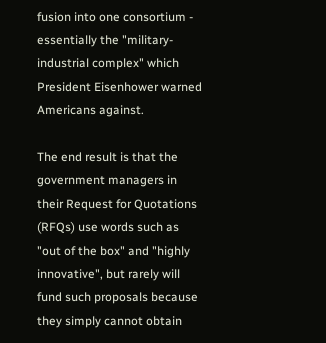fusion into one consortium - essentially the "military-industrial complex" which President Eisenhower warned Americans against.

The end result is that the government managers in their Request for Quotations (RFQs) use words such as "out of the box" and "highly innovative", but rarely will fund such proposals because they simply cannot obtain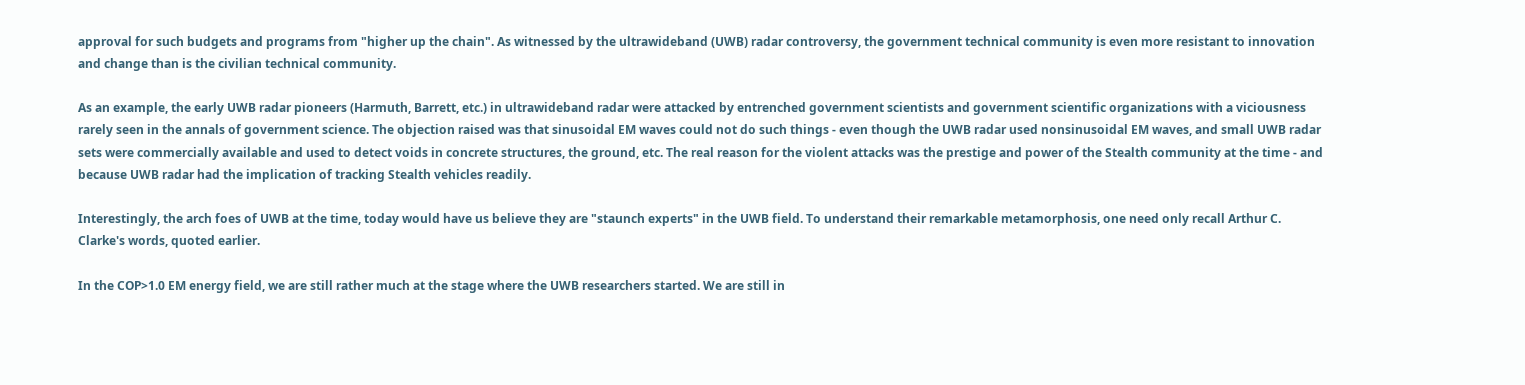approval for such budgets and programs from "higher up the chain". As witnessed by the ultrawideband (UWB) radar controversy, the government technical community is even more resistant to innovation and change than is the civilian technical community.

As an example, the early UWB radar pioneers (Harmuth, Barrett, etc.) in ultrawideband radar were attacked by entrenched government scientists and government scientific organizations with a viciousness rarely seen in the annals of government science. The objection raised was that sinusoidal EM waves could not do such things - even though the UWB radar used nonsinusoidal EM waves, and small UWB radar sets were commercially available and used to detect voids in concrete structures, the ground, etc. The real reason for the violent attacks was the prestige and power of the Stealth community at the time - and because UWB radar had the implication of tracking Stealth vehicles readily.

Interestingly, the arch foes of UWB at the time, today would have us believe they are "staunch experts" in the UWB field. To understand their remarkable metamorphosis, one need only recall Arthur C. Clarke's words, quoted earlier.

In the COP>1.0 EM energy field, we are still rather much at the stage where the UWB researchers started. We are still in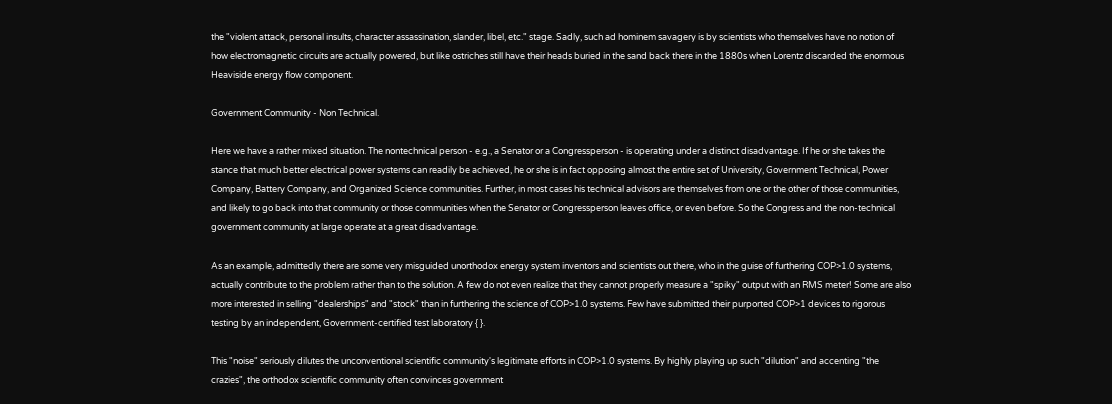the "violent attack, personal insults, character assassination, slander, libel, etc." stage. Sadly, such ad hominem savagery is by scientists who themselves have no notion of how electromagnetic circuits are actually powered, but like ostriches still have their heads buried in the sand back there in the 1880s when Lorentz discarded the enormous Heaviside energy flow component.

Government Community - Non Technical.

Here we have a rather mixed situation. The nontechnical person - e.g., a Senator or a Congressperson - is operating under a distinct disadvantage. If he or she takes the stance that much better electrical power systems can readily be achieved, he or she is in fact opposing almost the entire set of University, Government Technical, Power Company, Battery Company, and Organized Science communities. Further, in most cases his technical advisors are themselves from one or the other of those communities, and likely to go back into that community or those communities when the Senator or Congressperson leaves office, or even before. So the Congress and the non-technical government community at large operate at a great disadvantage.

As an example, admittedly there are some very misguided unorthodox energy system inventors and scientists out there, who in the guise of furthering COP>1.0 systems, actually contribute to the problem rather than to the solution. A few do not even realize that they cannot properly measure a "spiky" output with an RMS meter! Some are also more interested in selling "dealerships" and "stock" than in furthering the science of COP>1.0 systems. Few have submitted their purported COP>1 devices to rigorous testing by an independent, Government-certified test laboratory { }.

This "noise" seriously dilutes the unconventional scientific community's legitimate efforts in COP>1.0 systems. By highly playing up such "dilution" and accenting "the crazies", the orthodox scientific community often convinces government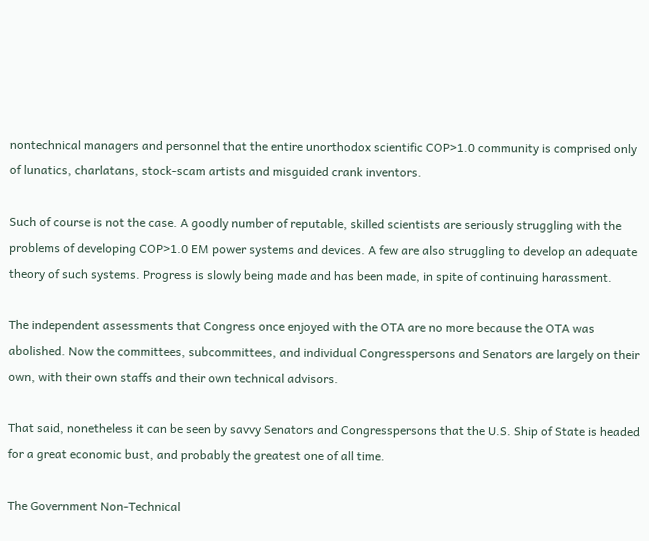nontechnical managers and personnel that the entire unorthodox scientific COP>1.0 community is comprised only of lunatics, charlatans, stock-scam artists and misguided crank inventors.

Such of course is not the case. A goodly number of reputable, skilled scientists are seriously struggling with the problems of developing COP>1.0 EM power systems and devices. A few are also struggling to develop an adequate theory of such systems. Progress is slowly being made and has been made, in spite of continuing harassment.

The independent assessments that Congress once enjoyed with the OTA are no more because the OTA was abolished. Now the committees, subcommittees, and individual Congresspersons and Senators are largely on their own, with their own staffs and their own technical advisors.

That said, nonetheless it can be seen by savvy Senators and Congresspersons that the U.S. Ship of State is headed for a great economic bust, and probably the greatest one of all time.

The Government Non-Technical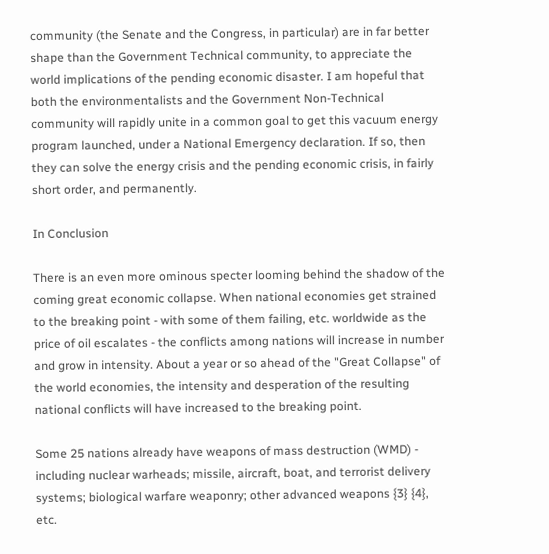community (the Senate and the Congress, in particular) are in far better shape than the Government Technical community, to appreciate the world implications of the pending economic disaster. I am hopeful that both the environmentalists and the Government Non-Technical community will rapidly unite in a common goal to get this vacuum energy program launched, under a National Emergency declaration. If so, then they can solve the energy crisis and the pending economic crisis, in fairly short order, and permanently.

In Conclusion

There is an even more ominous specter looming behind the shadow of the coming great economic collapse. When national economies get strained to the breaking point - with some of them failing, etc. worldwide as the price of oil escalates - the conflicts among nations will increase in number and grow in intensity. About a year or so ahead of the "Great Collapse" of the world economies, the intensity and desperation of the resulting national conflicts will have increased to the breaking point.

Some 25 nations already have weapons of mass destruction (WMD) - including nuclear warheads; missile, aircraft, boat, and terrorist delivery systems; biological warfare weaponry; other advanced weapons {3} {4}, etc.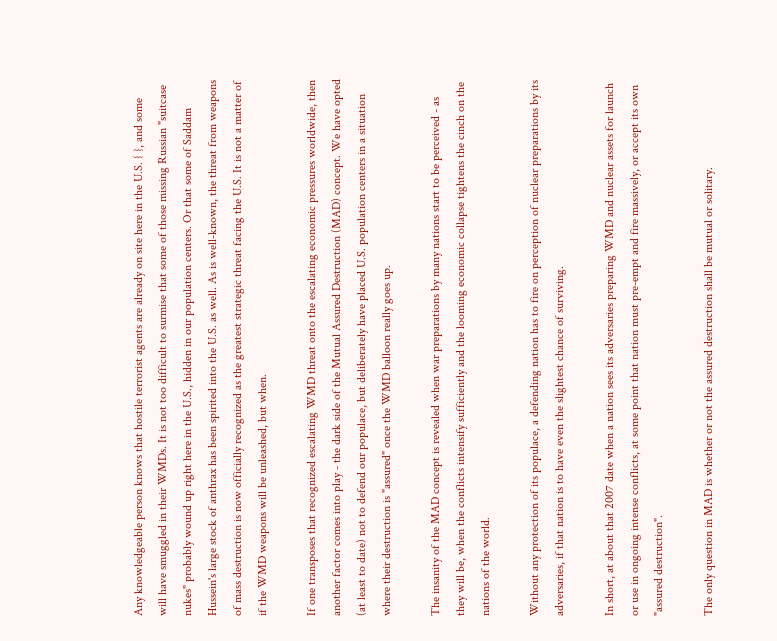Any knowledgeable person knows that hostile terrorist agents are already on site here in the U.S. { }, and some will have smuggled in their WMDs. It is not too difficult to surmise that some of those missing Russian "suitcase nukes" probably wound up right here in the U.S., hidden in our population centers. Or that some of Saddam Hussein's large stock of anthrax has been spirited into the U.S. as well. As is well-known, the threat from weapons of mass destruction is now officially recognized as the greatest strategic threat facing the U.S. It is not a matter of if the WMD weapons will be unleashed, but when.

If one transposes that recognized escalating WMD threat onto the escalating economic pressures worldwide, then another factor comes into play - the dark side of the Mutual Assured Destruction (MAD) concept. We have opted (at least to date) not to defend our populace, but deliberately have placed U.S. population centers in a situation where their destruction is "assured" once the WMD balloon really goes up.

The insanity of the MAD concept is revealed when war preparations by many nations start to be perceived - as they will be, when the conflicts intensify sufficiently and the looming economic collapse tightens the cinch on the nations of the world.

Without any protection of its populace, a defending nation has to fire on perception of nuclear preparations by its adversaries, if that nation is to have even the slightest chance of surviving.

In short, at about that 2007 date when a nation sees its adversaries preparing WMD and nuclear assets for launch or use in ongoing intense conflicts, at some point that nation must pre-empt and fire massively, or accept its own "assured destruction".

The only question in MAD is whether or not the assured destruction shall be mutual or solitary.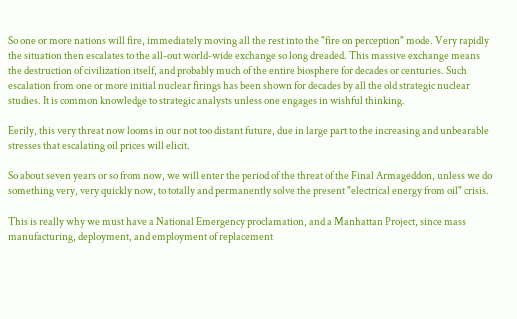So one or more nations will fire, immediately moving all the rest into the "fire on perception" mode. Very rapidly the situation then escalates to the all-out world-wide exchange so long dreaded. This massive exchange means the destruction of civilization itself, and probably much of the entire biosphere for decades or centuries. Such escalation from one or more initial nuclear firings has been shown for decades by all the old strategic nuclear studies. It is common knowledge to strategic analysts unless one engages in wishful thinking.

Eerily, this very threat now looms in our not too distant future, due in large part to the increasing and unbearable stresses that escalating oil prices will elicit.

So about seven years or so from now, we will enter the period of the threat of the Final Armageddon, unless we do something very, very quickly now, to totally and permanently solve the present "electrical energy from oil" crisis.

This is really why we must have a National Emergency proclamation, and a Manhattan Project, since mass manufacturing, deployment, and employment of replacement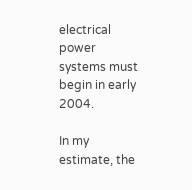electrical power systems must begin in early 2004.

In my estimate, the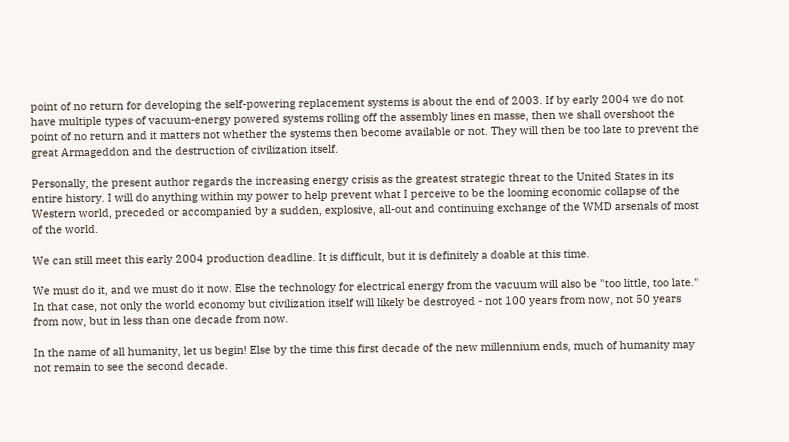point of no return for developing the self-powering replacement systems is about the end of 2003. If by early 2004 we do not have multiple types of vacuum-energy powered systems rolling off the assembly lines en masse, then we shall overshoot the point of no return and it matters not whether the systems then become available or not. They will then be too late to prevent the great Armageddon and the destruction of civilization itself.

Personally, the present author regards the increasing energy crisis as the greatest strategic threat to the United States in its entire history. I will do anything within my power to help prevent what I perceive to be the looming economic collapse of the Western world, preceded or accompanied by a sudden, explosive, all-out and continuing exchange of the WMD arsenals of most of the world.

We can still meet this early 2004 production deadline. It is difficult, but it is definitely a doable at this time.

We must do it, and we must do it now. Else the technology for electrical energy from the vacuum will also be "too little, too late." In that case, not only the world economy but civilization itself will likely be destroyed - not 100 years from now, not 50 years from now, but in less than one decade from now.

In the name of all humanity, let us begin! Else by the time this first decade of the new millennium ends, much of humanity may not remain to see the second decade.